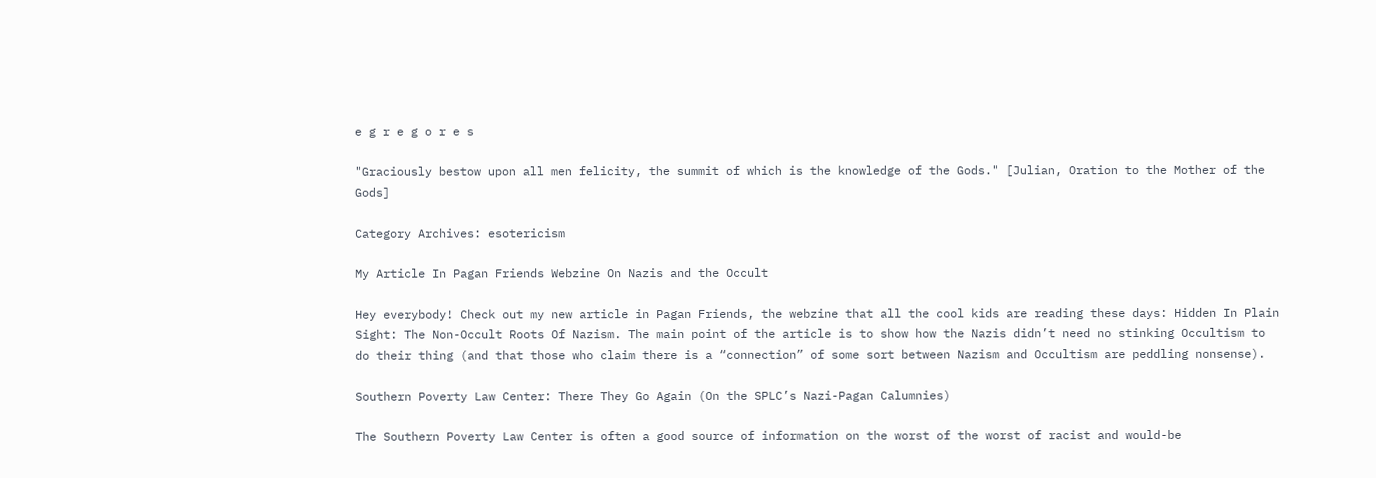e g r e g o r e s

"Graciously bestow upon all men felicity, the summit of which is the knowledge of the Gods." [Julian, Oration to the Mother of the Gods]

Category Archives: esotericism

My Article In Pagan Friends Webzine On Nazis and the Occult

Hey everybody! Check out my new article in Pagan Friends, the webzine that all the cool kids are reading these days: Hidden In Plain Sight: The Non-Occult Roots Of Nazism. The main point of the article is to show how the Nazis didn’t need no stinking Occultism to do their thing (and that those who claim there is a “connection” of some sort between Nazism and Occultism are peddling nonsense).

Southern Poverty Law Center: There They Go Again (On the SPLC’s Nazi-Pagan Calumnies)

The Southern Poverty Law Center is often a good source of information on the worst of the worst of racist and would-be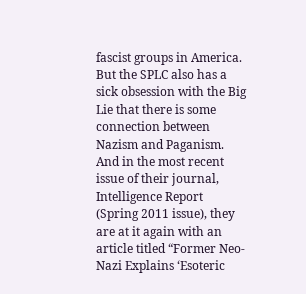fascist groups in America. But the SPLC also has a sick obsession with the Big Lie that there is some connection between Nazism and Paganism. And in the most recent issue of their journal, Intelligence Report (Spring 2011 issue), they are at it again with an article titled “Former Neo-Nazi Explains ‘Esoteric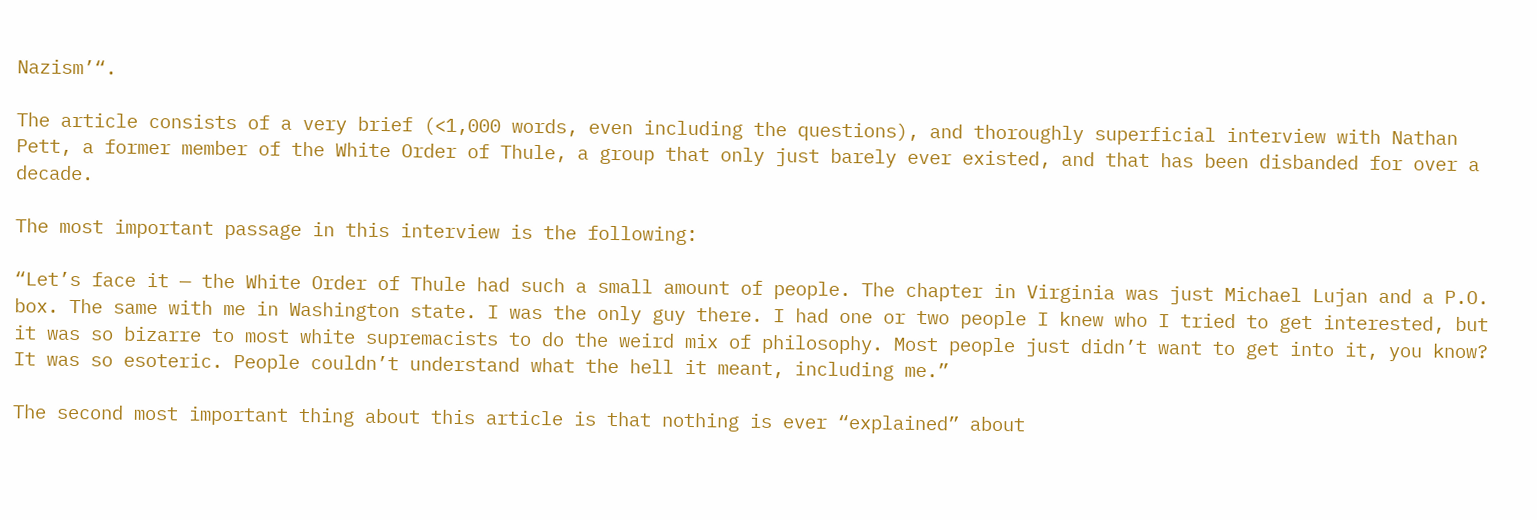Nazism’“.

The article consists of a very brief (<1,000 words, even including the questions), and thoroughly superficial interview with Nathan Pett, a former member of the White Order of Thule, a group that only just barely ever existed, and that has been disbanded for over a decade.

The most important passage in this interview is the following:

“Let’s face it — the White Order of Thule had such a small amount of people. The chapter in Virginia was just Michael Lujan and a P.O. box. The same with me in Washington state. I was the only guy there. I had one or two people I knew who I tried to get interested, but it was so bizarre to most white supremacists to do the weird mix of philosophy. Most people just didn’t want to get into it, you know? It was so esoteric. People couldn’t understand what the hell it meant, including me.”

The second most important thing about this article is that nothing is ever “explained” about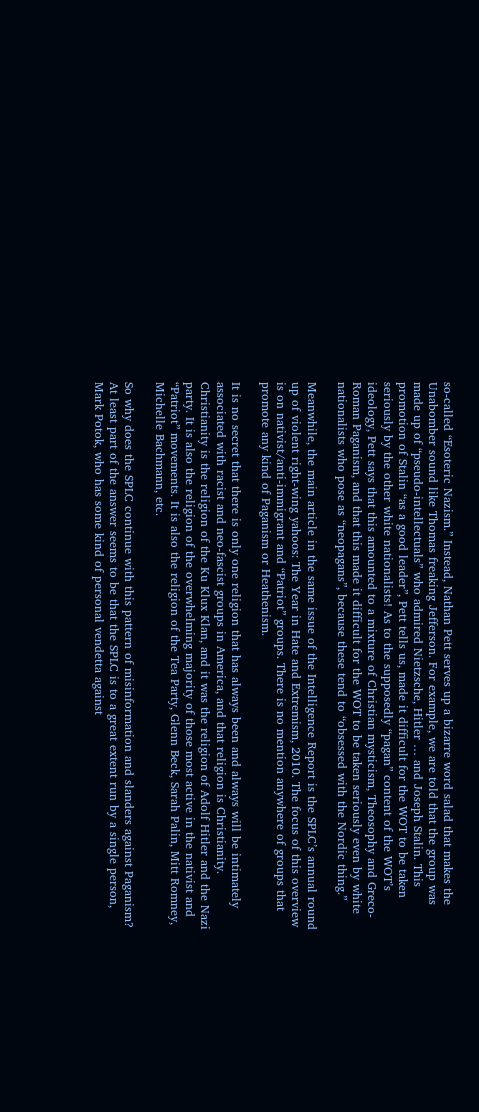so-called “Esoteric Nazism.” Instead, Nathan Pett serves up a bizarre word salad that makes the Unabomber sound like Thomas freaking Jefferson. For example, we are told that the group was made up of “pseudo-intellectuals” who admired Nietzsche, Hitler … and Joseph Stalin. This promotion of Stalin “as a good leader”, Pett tells us, made it difficult for the WOT to be taken seriously by the other white nationalists! As to the supposedly “pagan” content of the WOT’s ideology, Pett says that this amounted to a mixture of Christian mysticism, Theosophy and Greco-Roman Paganism, and that this made it difficult for the WOT to be taken seriously even by white nationalists who pose as “neopagans”, because these tend to “obsessed with the Nordic thing.”

Meanwhile, the main article in the same issue of the Intelligence Report is the SPLC’s annual round up of violent right-wing yahoos: The Year in Hate and Extremism, 2010. The focus of this overview is on nativist/anti-immigrant and “Patriot” groups. There is no mention anywhere of groups that promote any kind of Paganism or Heathenism.

It is no secret that there is only one religion that has always been and always will be intimately associated with racist and neo-fascist groups in America, and that religion is Christianity. Christianity is the religion of the Ku Klux Klan, and it was the religion of Adolf Hitler and the Nazi party. It is also the religion of the overwhelming majority of those most active in the nativist and “Patriot” movements. It is also the religion of the Tea Party, Glenn Beck, Sarah Palin, Mitt Romney, Michelle Bachmann, etc.

So why does the SPLC continue with this pattern of misinformation and slanders against Paganism? At least part of the answer seems to be that the SPLC is to a great extent run by a single person, Mark Potok, who has some kind of personal vendetta against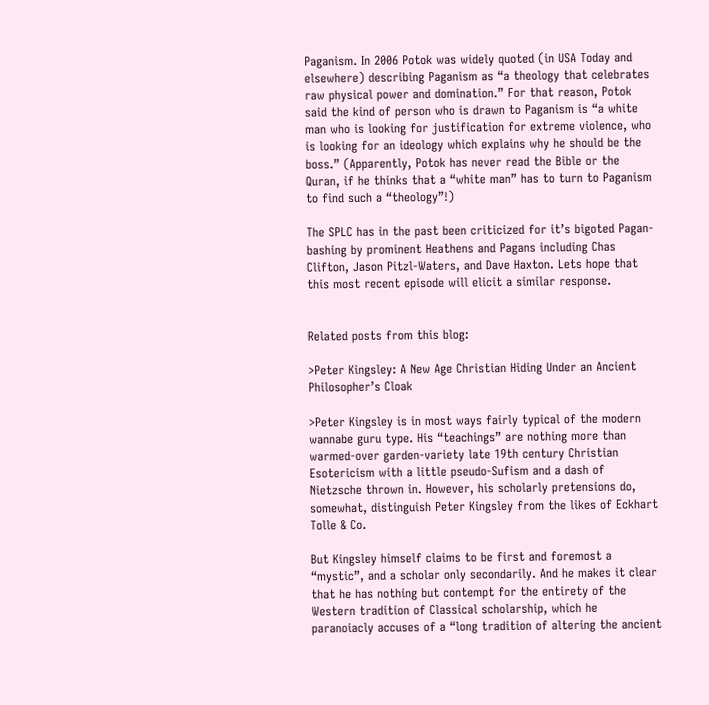Paganism. In 2006 Potok was widely quoted (in USA Today and elsewhere) describing Paganism as “a theology that celebrates raw physical power and domination.” For that reason, Potok said the kind of person who is drawn to Paganism is “a white man who is looking for justification for extreme violence, who is looking for an ideology which explains why he should be the boss.” (Apparently, Potok has never read the Bible or the Quran, if he thinks that a “white man” has to turn to Paganism to find such a “theology”!)

The SPLC has in the past been criticized for it’s bigoted Pagan-bashing by prominent Heathens and Pagans including Chas Clifton, Jason Pitzl-Waters, and Dave Haxton. Lets hope that this most recent episode will elicit a similar response.


Related posts from this blog:

>Peter Kingsley: A New Age Christian Hiding Under an Ancient Philosopher’s Cloak

>Peter Kingsley is in most ways fairly typical of the modern wannabe guru type. His “teachings” are nothing more than warmed-over garden-variety late 19th century Christian Esotericism with a little pseudo-Sufism and a dash of Nietzsche thrown in. However, his scholarly pretensions do, somewhat, distinguish Peter Kingsley from the likes of Eckhart Tolle & Co.

But Kingsley himself claims to be first and foremost a “mystic”, and a scholar only secondarily. And he makes it clear that he has nothing but contempt for the entirety of the Western tradition of Classical scholarship, which he paranoiacly accuses of a “long tradition of altering the ancient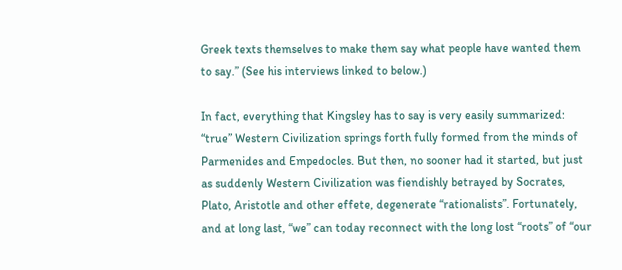Greek texts themselves to make them say what people have wanted them to say.” (See his interviews linked to below.)

In fact, everything that Kingsley has to say is very easily summarized: “true” Western Civilization springs forth fully formed from the minds of Parmenides and Empedocles. But then, no sooner had it started, but just as suddenly Western Civilization was fiendishly betrayed by Socrates, Plato, Aristotle and other effete, degenerate “rationalists”. Fortunately, and at long last, “we” can today reconnect with the long lost “roots” of “our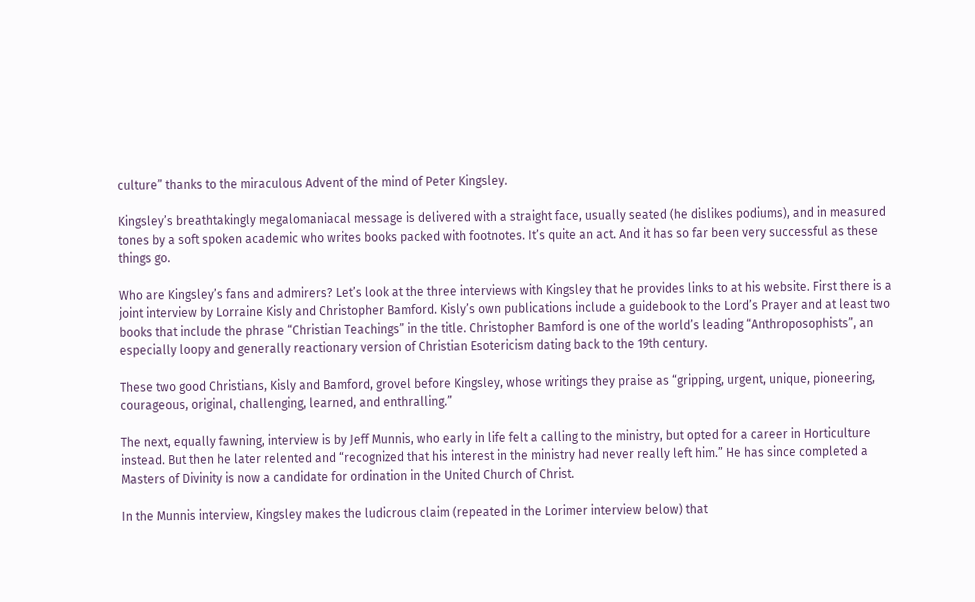culture” thanks to the miraculous Advent of the mind of Peter Kingsley.

Kingsley’s breathtakingly megalomaniacal message is delivered with a straight face, usually seated (he dislikes podiums), and in measured tones by a soft spoken academic who writes books packed with footnotes. It’s quite an act. And it has so far been very successful as these things go.

Who are Kingsley’s fans and admirers? Let’s look at the three interviews with Kingsley that he provides links to at his website. First there is a joint interview by Lorraine Kisly and Christopher Bamford. Kisly’s own publications include a guidebook to the Lord’s Prayer and at least two books that include the phrase “Christian Teachings” in the title. Christopher Bamford is one of the world’s leading “Anthroposophists”, an especially loopy and generally reactionary version of Christian Esotericism dating back to the 19th century.

These two good Christians, Kisly and Bamford, grovel before Kingsley, whose writings they praise as “gripping, urgent, unique, pioneering, courageous, original, challenging, learned, and enthralling.”

The next, equally fawning, interview is by Jeff Munnis, who early in life felt a calling to the ministry, but opted for a career in Horticulture instead. But then he later relented and “recognized that his interest in the ministry had never really left him.” He has since completed a Masters of Divinity is now a candidate for ordination in the United Church of Christ.

In the Munnis interview, Kingsley makes the ludicrous claim (repeated in the Lorimer interview below) that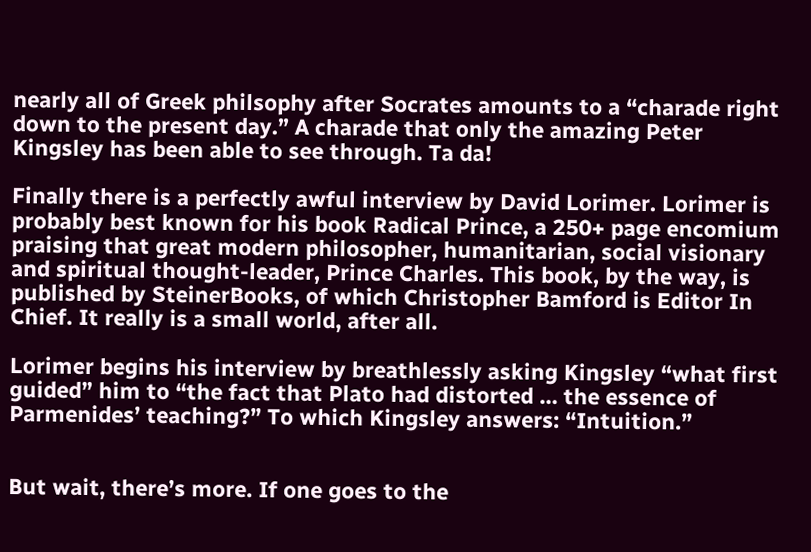nearly all of Greek philsophy after Socrates amounts to a “charade right down to the present day.” A charade that only the amazing Peter Kingsley has been able to see through. Ta da!

Finally there is a perfectly awful interview by David Lorimer. Lorimer is probably best known for his book Radical Prince, a 250+ page encomium praising that great modern philosopher, humanitarian, social visionary and spiritual thought-leader, Prince Charles. This book, by the way, is published by SteinerBooks, of which Christopher Bamford is Editor In Chief. It really is a small world, after all.

Lorimer begins his interview by breathlessly asking Kingsley “what first guided” him to “the fact that Plato had distorted … the essence of Parmenides’ teaching?” To which Kingsley answers: “Intuition.”


But wait, there’s more. If one goes to the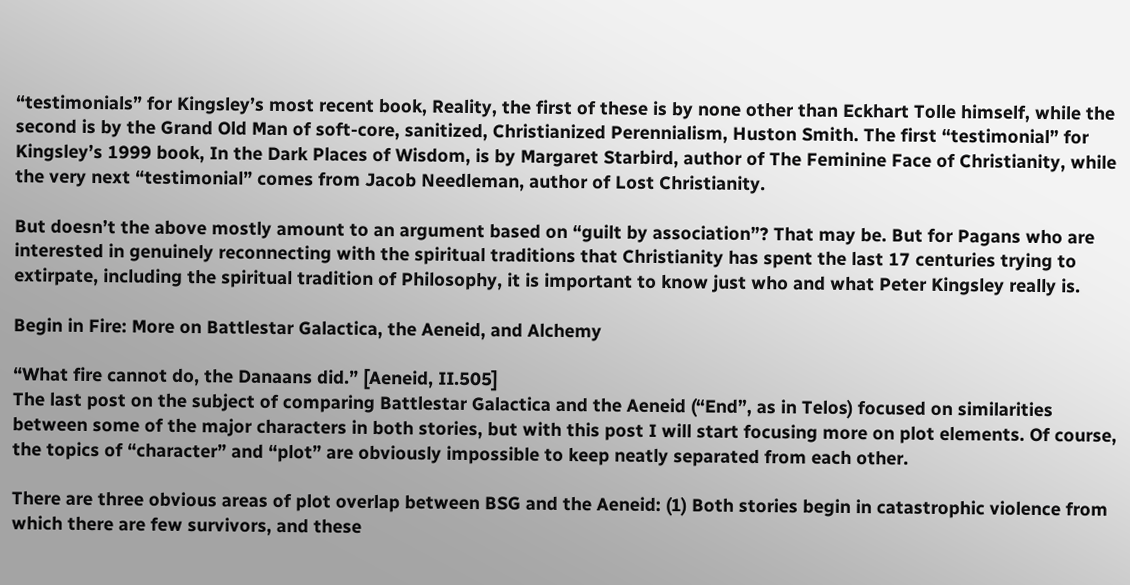“testimonials” for Kingsley’s most recent book, Reality, the first of these is by none other than Eckhart Tolle himself, while the second is by the Grand Old Man of soft-core, sanitized, Christianized Perennialism, Huston Smith. The first “testimonial” for Kingsley’s 1999 book, In the Dark Places of Wisdom, is by Margaret Starbird, author of The Feminine Face of Christianity, while the very next “testimonial” comes from Jacob Needleman, author of Lost Christianity.

But doesn’t the above mostly amount to an argument based on “guilt by association”? That may be. But for Pagans who are interested in genuinely reconnecting with the spiritual traditions that Christianity has spent the last 17 centuries trying to extirpate, including the spiritual tradition of Philosophy, it is important to know just who and what Peter Kingsley really is.

Begin in Fire: More on Battlestar Galactica, the Aeneid, and Alchemy

“What fire cannot do, the Danaans did.” [Aeneid, II.505]
The last post on the subject of comparing Battlestar Galactica and the Aeneid (“End”, as in Telos) focused on similarities between some of the major characters in both stories, but with this post I will start focusing more on plot elements. Of course, the topics of “character” and “plot” are obviously impossible to keep neatly separated from each other.

There are three obvious areas of plot overlap between BSG and the Aeneid: (1) Both stories begin in catastrophic violence from which there are few survivors, and these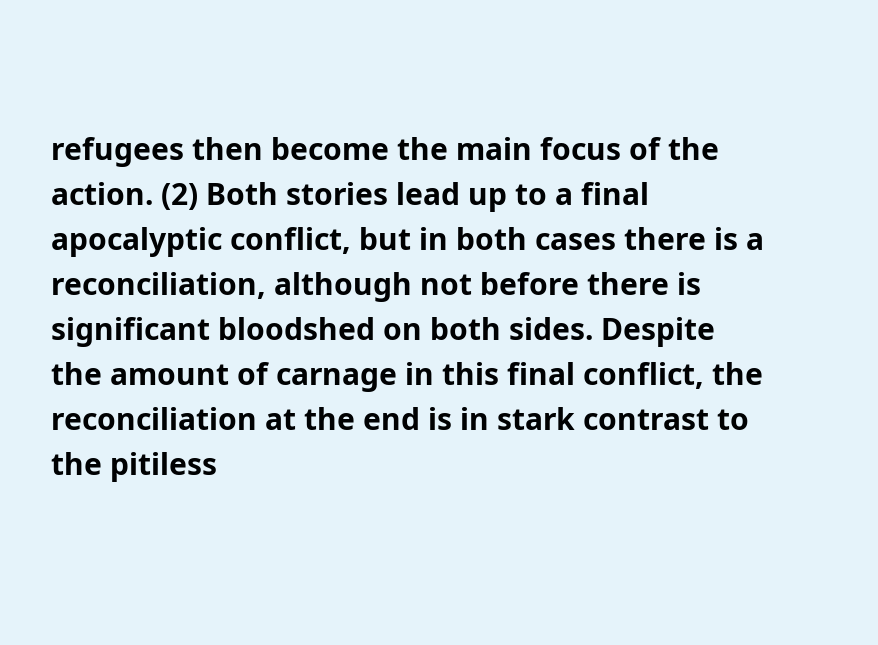refugees then become the main focus of the action. (2) Both stories lead up to a final apocalyptic conflict, but in both cases there is a reconciliation, although not before there is significant bloodshed on both sides. Despite the amount of carnage in this final conflict, the reconciliation at the end is in stark contrast to the pitiless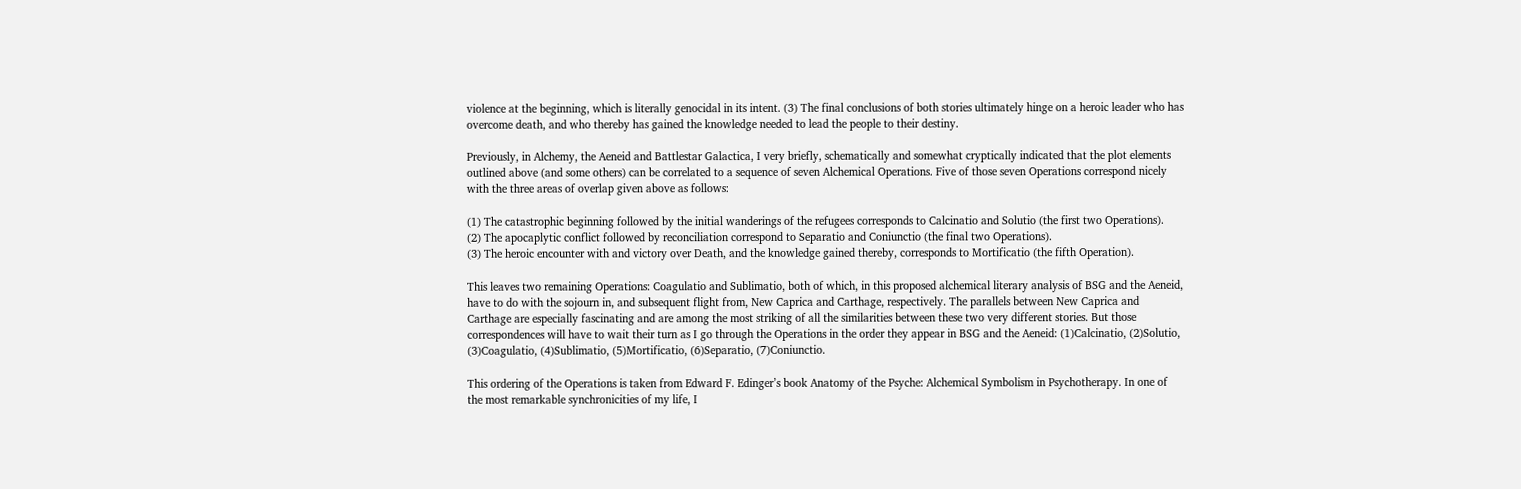violence at the beginning, which is literally genocidal in its intent. (3) The final conclusions of both stories ultimately hinge on a heroic leader who has overcome death, and who thereby has gained the knowledge needed to lead the people to their destiny.

Previously, in Alchemy, the Aeneid and Battlestar Galactica, I very briefly, schematically and somewhat cryptically indicated that the plot elements outlined above (and some others) can be correlated to a sequence of seven Alchemical Operations. Five of those seven Operations correspond nicely with the three areas of overlap given above as follows:

(1) The catastrophic beginning followed by the initial wanderings of the refugees corresponds to Calcinatio and Solutio (the first two Operations).
(2) The apocaplytic conflict followed by reconciliation correspond to Separatio and Coniunctio (the final two Operations).
(3) The heroic encounter with and victory over Death, and the knowledge gained thereby, corresponds to Mortificatio (the fifth Operation).

This leaves two remaining Operations: Coagulatio and Sublimatio, both of which, in this proposed alchemical literary analysis of BSG and the Aeneid, have to do with the sojourn in, and subsequent flight from, New Caprica and Carthage, respectively. The parallels between New Caprica and Carthage are especially fascinating and are among the most striking of all the similarities between these two very different stories. But those correspondences will have to wait their turn as I go through the Operations in the order they appear in BSG and the Aeneid: (1)Calcinatio, (2)Solutio, (3)Coagulatio, (4)Sublimatio, (5)Mortificatio, (6)Separatio, (7)Coniunctio.

This ordering of the Operations is taken from Edward F. Edinger’s book Anatomy of the Psyche: Alchemical Symbolism in Psychotherapy. In one of the most remarkable synchronicities of my life, I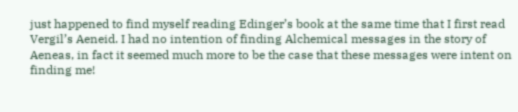just happened to find myself reading Edinger’s book at the same time that I first read Vergil’s Aeneid. I had no intention of finding Alchemical messages in the story of Aeneas, in fact it seemed much more to be the case that these messages were intent on finding me!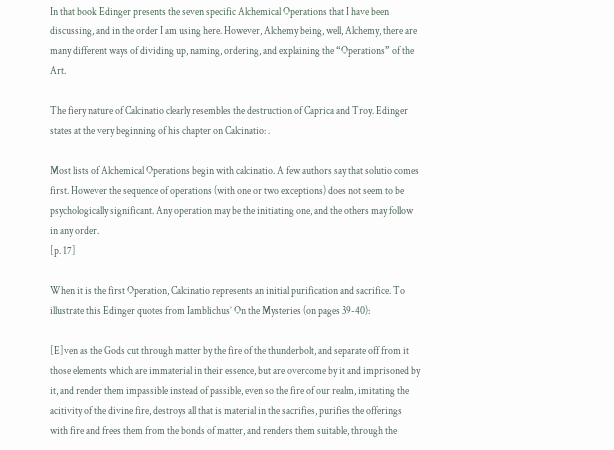In that book Edinger presents the seven specific Alchemical Operations that I have been discussing, and in the order I am using here. However, Alchemy being, well, Alchemy, there are many different ways of dividing up, naming, ordering, and explaining the “Operations” of the Art.

The fiery nature of Calcinatio clearly resembles the destruction of Caprica and Troy. Edinger states at the very beginning of his chapter on Calcinatio: .

Most lists of Alchemical Operations begin with calcinatio. A few authors say that solutio comes first. However the sequence of operations (with one or two exceptions) does not seem to be psychologically significant. Any operation may be the initiating one, and the others may follow in any order.
[p. 17]

When it is the first Operation, Calcinatio represents an initial purification and sacrifice. To illustrate this Edinger quotes from Iamblichus’ On the Mysteries (on pages 39-40):

[E]ven as the Gods cut through matter by the fire of the thunderbolt, and separate off from it those elements which are immaterial in their essence, but are overcome by it and imprisoned by it, and render them impassible instead of passible, even so the fire of our realm, imitating the acitivity of the divine fire, destroys all that is material in the sacrifies, purifies the offerings with fire and frees them from the bonds of matter, and renders them suitable, through the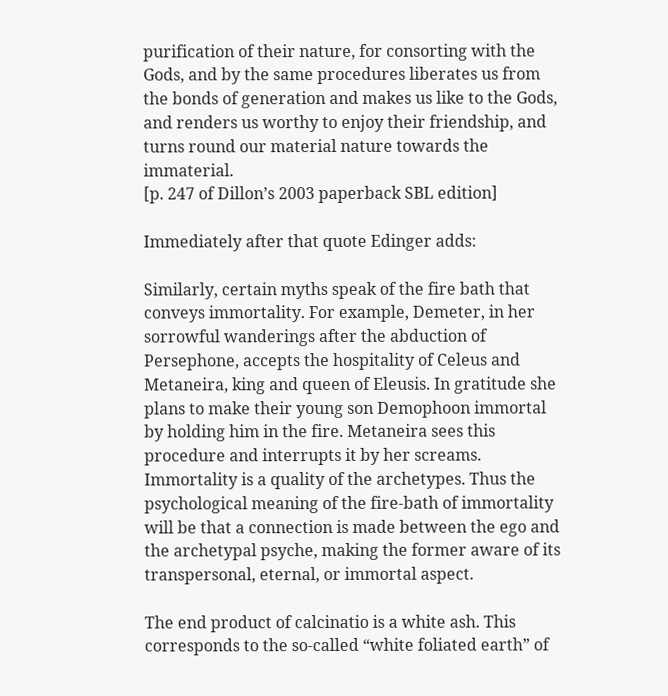purification of their nature, for consorting with the Gods, and by the same procedures liberates us from the bonds of generation and makes us like to the Gods, and renders us worthy to enjoy their friendship, and turns round our material nature towards the immaterial.
[p. 247 of Dillon’s 2003 paperback SBL edition]

Immediately after that quote Edinger adds:

Similarly, certain myths speak of the fire bath that conveys immortality. For example, Demeter, in her sorrowful wanderings after the abduction of Persephone, accepts the hospitality of Celeus and Metaneira, king and queen of Eleusis. In gratitude she plans to make their young son Demophoon immortal by holding him in the fire. Metaneira sees this procedure and interrupts it by her screams. Immortality is a quality of the archetypes. Thus the psychological meaning of the fire-bath of immortality will be that a connection is made between the ego and the archetypal psyche, making the former aware of its transpersonal, eternal, or immortal aspect.

The end product of calcinatio is a white ash. This corresponds to the so-called “white foliated earth” of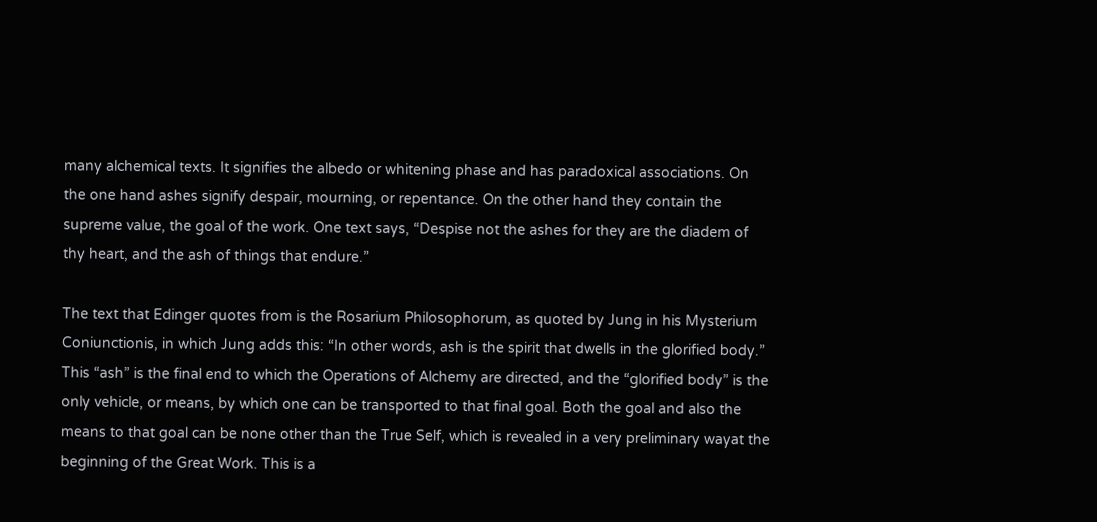many alchemical texts. It signifies the albedo or whitening phase and has paradoxical associations. On the one hand ashes signify despair, mourning, or repentance. On the other hand they contain the supreme value, the goal of the work. One text says, “Despise not the ashes for they are the diadem of thy heart, and the ash of things that endure.”

The text that Edinger quotes from is the Rosarium Philosophorum, as quoted by Jung in his Mysterium Coniunctionis, in which Jung adds this: “In other words, ash is the spirit that dwells in the glorified body.” This “ash” is the final end to which the Operations of Alchemy are directed, and the “glorified body” is the only vehicle, or means, by which one can be transported to that final goal. Both the goal and also the means to that goal can be none other than the True Self, which is revealed in a very preliminary wayat the beginning of the Great Work. This is a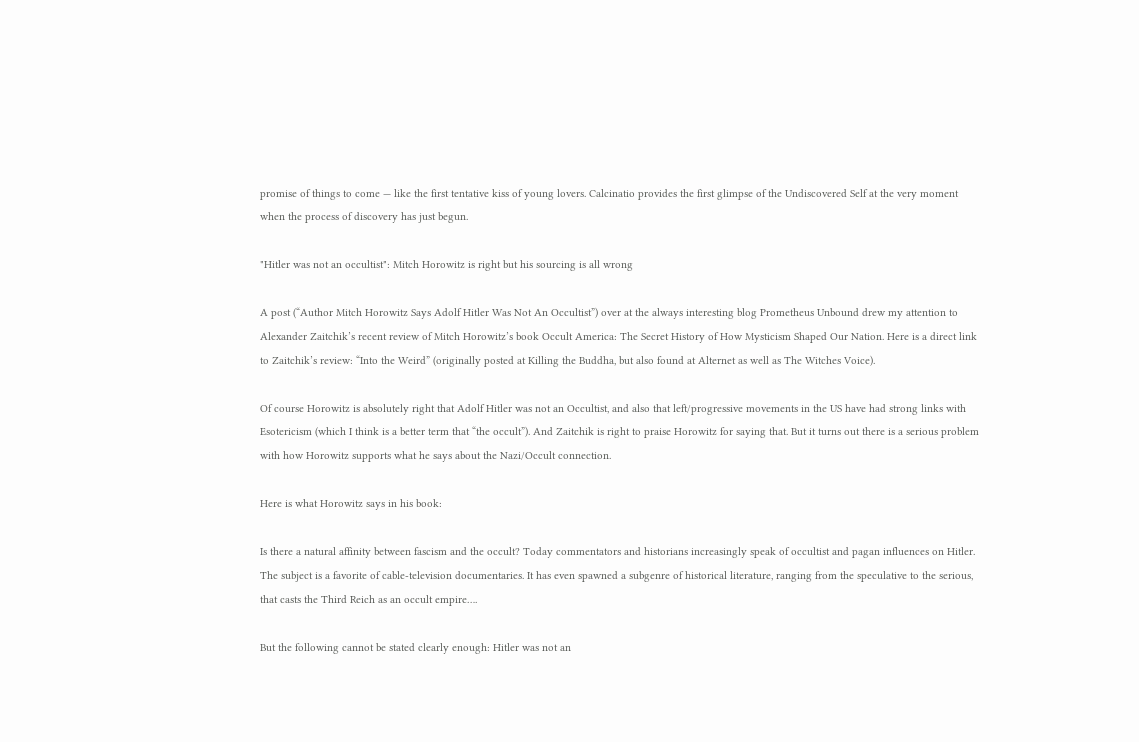promise of things to come — like the first tentative kiss of young lovers. Calcinatio provides the first glimpse of the Undiscovered Self at the very moment when the process of discovery has just begun.

"Hitler was not an occultist": Mitch Horowitz is right but his sourcing is all wrong

A post (“Author Mitch Horowitz Says Adolf Hitler Was Not An Occultist”) over at the always interesting blog Prometheus Unbound drew my attention to Alexander Zaitchik’s recent review of Mitch Horowitz’s book Occult America: The Secret History of How Mysticism Shaped Our Nation. Here is a direct link to Zaitchik’s review: “Into the Weird” (originally posted at Killing the Buddha, but also found at Alternet as well as The Witches Voice).

Of course Horowitz is absolutely right that Adolf Hitler was not an Occultist, and also that left/progressive movements in the US have had strong links with Esotericism (which I think is a better term that “the occult”). And Zaitchik is right to praise Horowitz for saying that. But it turns out there is a serious problem with how Horowitz supports what he says about the Nazi/Occult connection.

Here is what Horowitz says in his book:

Is there a natural affinity between fascism and the occult? Today commentators and historians increasingly speak of occultist and pagan influences on Hitler. The subject is a favorite of cable-television documentaries. It has even spawned a subgenre of historical literature, ranging from the speculative to the serious, that casts the Third Reich as an occult empire….

But the following cannot be stated clearly enough: Hitler was not an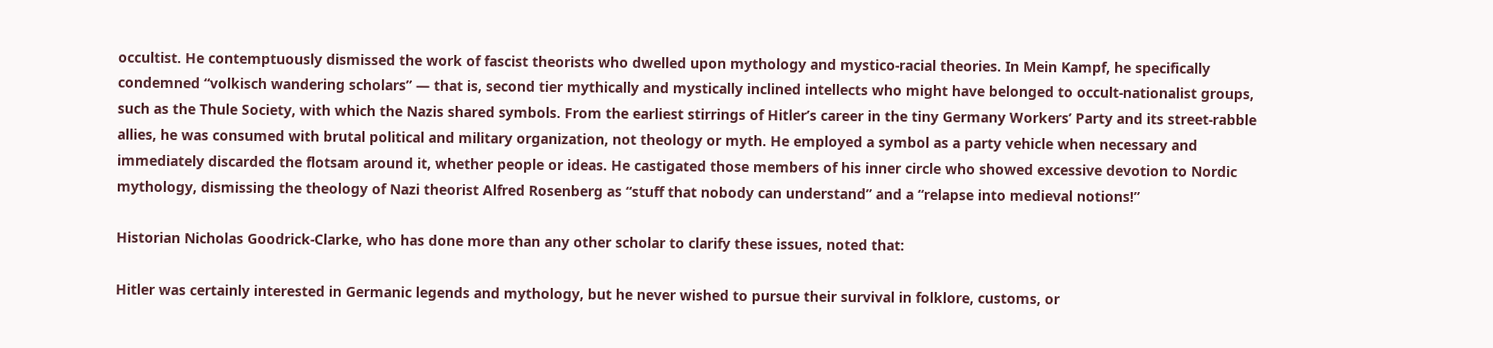occultist. He contemptuously dismissed the work of fascist theorists who dwelled upon mythology and mystico-racial theories. In Mein Kampf, he specifically condemned “volkisch wandering scholars” — that is, second tier mythically and mystically inclined intellects who might have belonged to occult-nationalist groups, such as the Thule Society, with which the Nazis shared symbols. From the earliest stirrings of Hitler’s career in the tiny Germany Workers’ Party and its street-rabble allies, he was consumed with brutal political and military organization, not theology or myth. He employed a symbol as a party vehicle when necessary and immediately discarded the flotsam around it, whether people or ideas. He castigated those members of his inner circle who showed excessive devotion to Nordic mythology, dismissing the theology of Nazi theorist Alfred Rosenberg as “stuff that nobody can understand” and a “relapse into medieval notions!”

Historian Nicholas Goodrick-Clarke, who has done more than any other scholar to clarify these issues, noted that:

Hitler was certainly interested in Germanic legends and mythology, but he never wished to pursue their survival in folklore, customs, or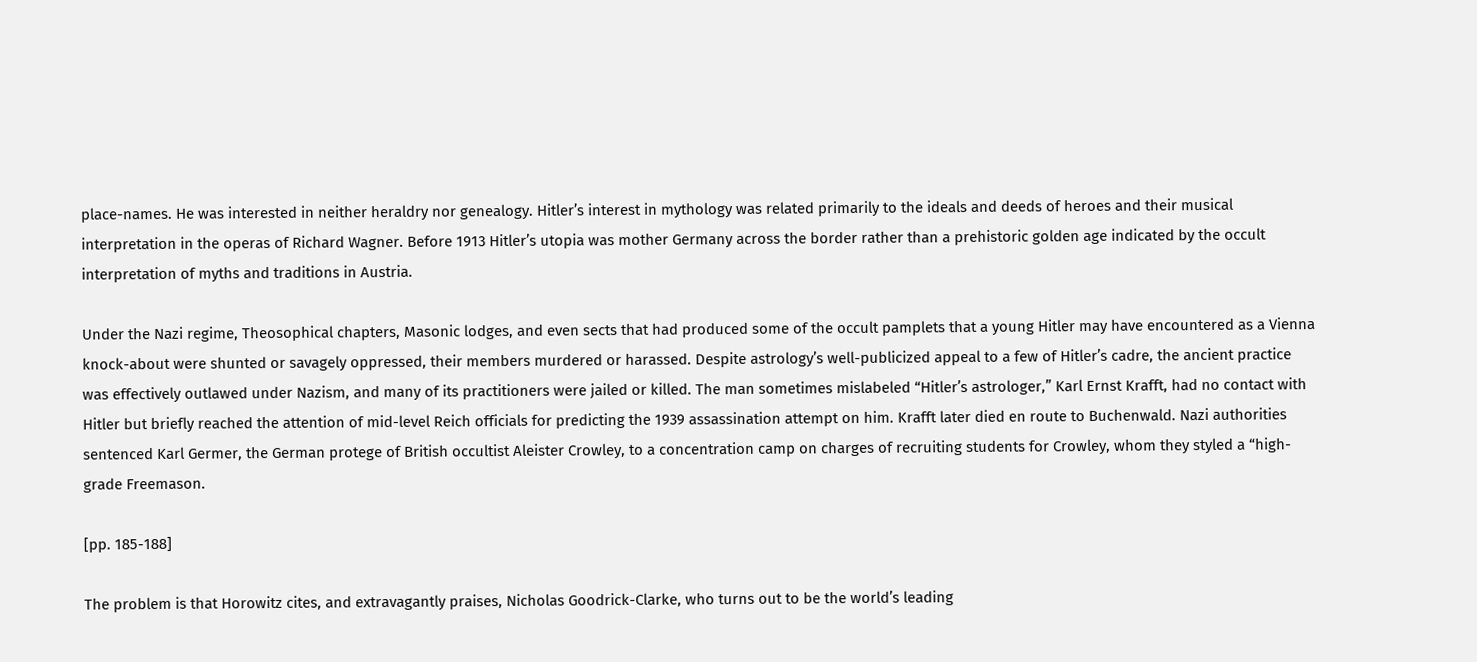place-names. He was interested in neither heraldry nor genealogy. Hitler’s interest in mythology was related primarily to the ideals and deeds of heroes and their musical interpretation in the operas of Richard Wagner. Before 1913 Hitler’s utopia was mother Germany across the border rather than a prehistoric golden age indicated by the occult interpretation of myths and traditions in Austria.

Under the Nazi regime, Theosophical chapters, Masonic lodges, and even sects that had produced some of the occult pamplets that a young Hitler may have encountered as a Vienna knock-about were shunted or savagely oppressed, their members murdered or harassed. Despite astrology’s well-publicized appeal to a few of Hitler’s cadre, the ancient practice was effectively outlawed under Nazism, and many of its practitioners were jailed or killed. The man sometimes mislabeled “Hitler’s astrologer,” Karl Ernst Krafft, had no contact with Hitler but briefly reached the attention of mid-level Reich officials for predicting the 1939 assassination attempt on him. Krafft later died en route to Buchenwald. Nazi authorities sentenced Karl Germer, the German protege of British occultist Aleister Crowley, to a concentration camp on charges of recruiting students for Crowley, whom they styled a “high-grade Freemason.

[pp. 185-188]

The problem is that Horowitz cites, and extravagantly praises, Nicholas Goodrick-Clarke, who turns out to be the world’s leading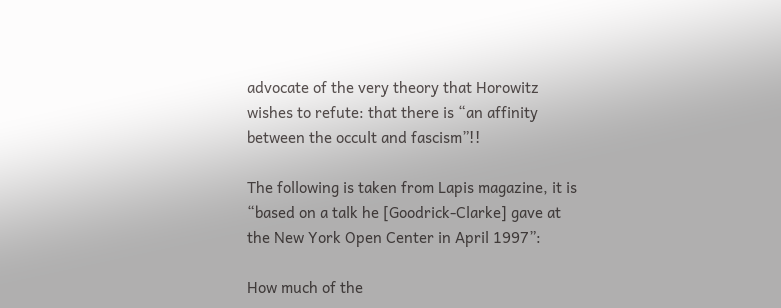advocate of the very theory that Horowitz wishes to refute: that there is “an affinity between the occult and fascism”!!

The following is taken from Lapis magazine, it is “based on a talk he [Goodrick-Clarke] gave at the New York Open Center in April 1997”:

How much of the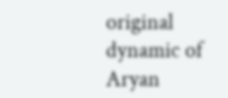original dynamic of Aryan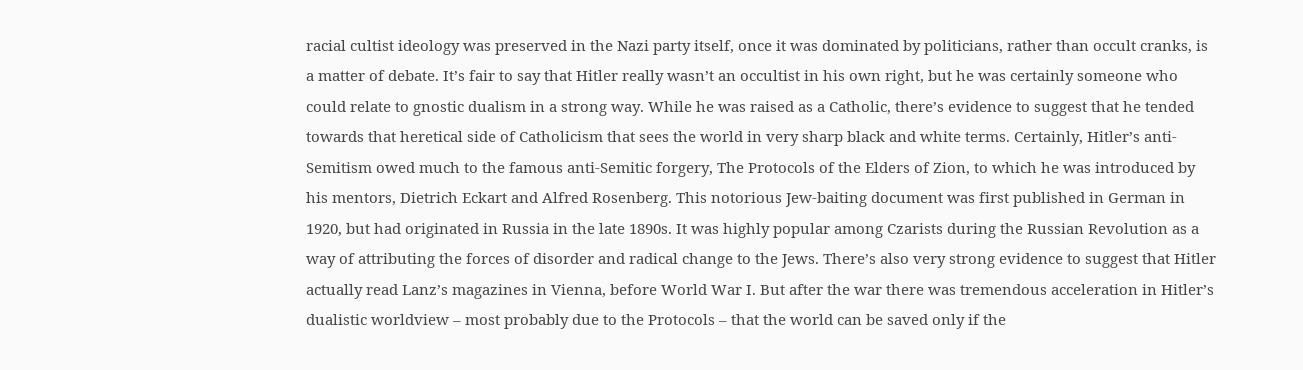racial cultist ideology was preserved in the Nazi party itself, once it was dominated by politicians, rather than occult cranks, is a matter of debate. It’s fair to say that Hitler really wasn’t an occultist in his own right, but he was certainly someone who could relate to gnostic dualism in a strong way. While he was raised as a Catholic, there’s evidence to suggest that he tended towards that heretical side of Catholicism that sees the world in very sharp black and white terms. Certainly, Hitler’s anti-Semitism owed much to the famous anti-Semitic forgery, The Protocols of the Elders of Zion, to which he was introduced by his mentors, Dietrich Eckart and Alfred Rosenberg. This notorious Jew-baiting document was first published in German in 1920, but had originated in Russia in the late 1890s. It was highly popular among Czarists during the Russian Revolution as a way of attributing the forces of disorder and radical change to the Jews. There’s also very strong evidence to suggest that Hitler actually read Lanz’s magazines in Vienna, before World War I. But after the war there was tremendous acceleration in Hitler’s dualistic worldview – most probably due to the Protocols – that the world can be saved only if the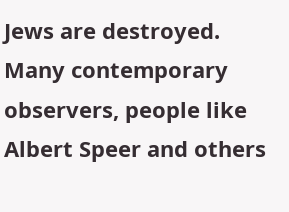Jews are destroyed. Many contemporary observers, people like Albert Speer and others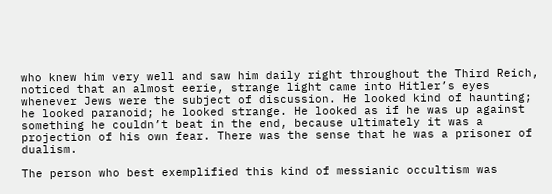who knew him very well and saw him daily right throughout the Third Reich, noticed that an almost eerie, strange light came into Hitler’s eyes whenever Jews were the subject of discussion. He looked kind of haunting; he looked paranoid; he looked strange. He looked as if he was up against something he couldn’t beat in the end, because ultimately it was a projection of his own fear. There was the sense that he was a prisoner of dualism.

The person who best exemplified this kind of messianic occultism was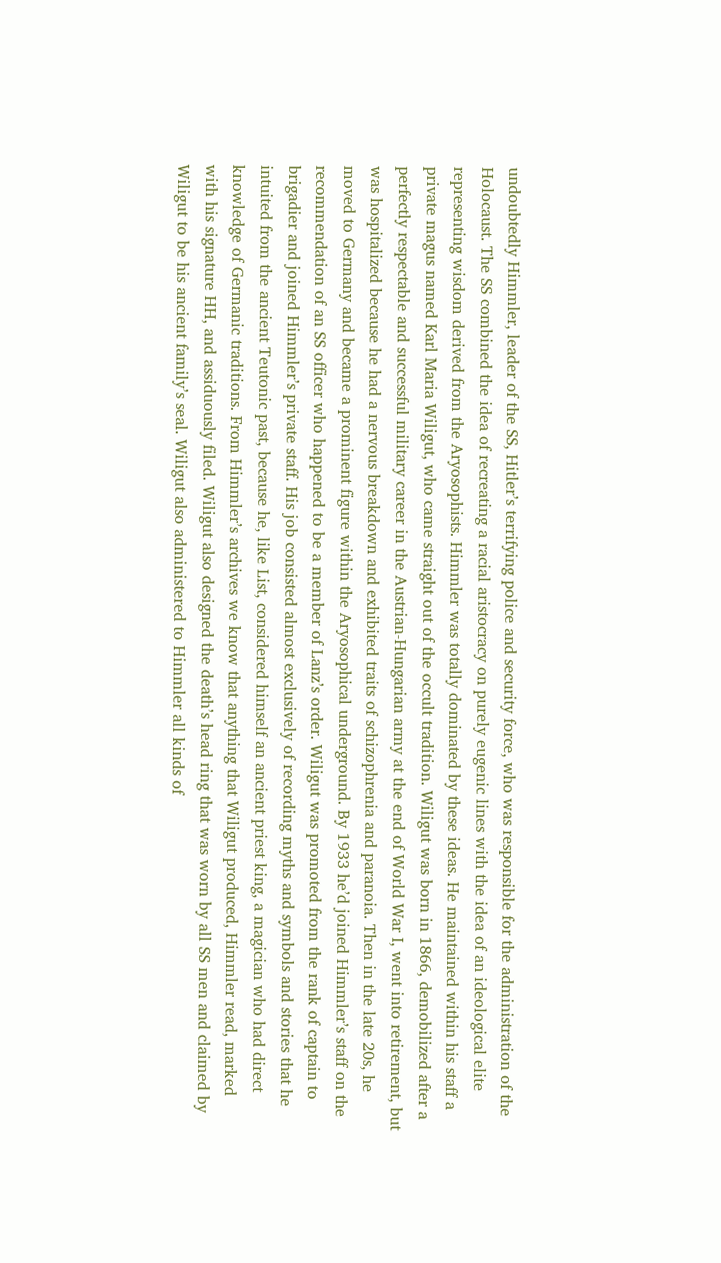undoubtedly Himmler, leader of the SS, Hitler’s terrifying police and security force, who was responsible for the administration of the Holocaust. The SS combined the idea of recreating a racial aristocracy on purely eugenic lines with the idea of an ideological elite representing wisdom derived from the Aryosophists. Himmler was totally dominated by these ideas. He maintained within his staff a private magus named Karl Maria Wiligut, who came straight out of the occult tradition. Wiligut was born in 1866, demobilized after a perfectly respectable and successful military career in the Austrian-Hungarian army at the end of World War I, went into retirement, but was hospitalized because he had a nervous breakdown and exhibited traits of schizophrenia and paranoia. Then in the late 20s, he moved to Germany and became a prominent figure within the Aryosophical underground. By 1933 he’d joined Himmler’s staff on the recommendation of an SS officer who happened to be a member of Lanz’s order. Wiligut was promoted from the rank of captain to brigadier and joined Himmler’s private staff. His job consisted almost exclusively of recording myths and symbols and stories that he intuited from the ancient Teutonic past, because he, like List, considered himself an ancient priest king, a magician who had direct knowledge of Germanic traditions. From Himmler’s archives we know that anything that Wiligut produced, Himmler read, marked with his signature HH, and assiduously filed. Wiligut also designed the death’s head ring that was worn by all SS men and claimed by Wiligut to be his ancient family’s seal. Wiligut also administered to Himmler all kinds of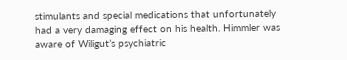stimulants and special medications that unfortunately had a very damaging effect on his health. Himmler was aware of Wiligut’s psychiatric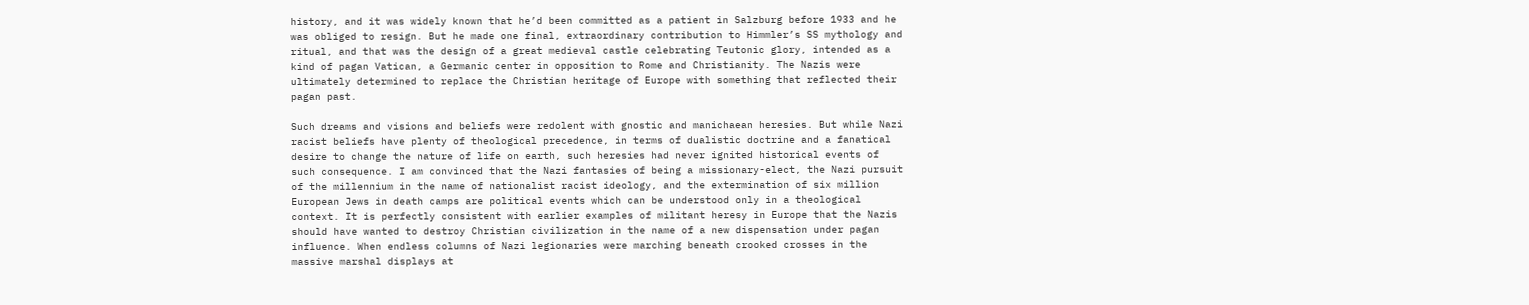history, and it was widely known that he’d been committed as a patient in Salzburg before 1933 and he was obliged to resign. But he made one final, extraordinary contribution to Himmler’s SS mythology and ritual, and that was the design of a great medieval castle celebrating Teutonic glory, intended as a kind of pagan Vatican, a Germanic center in opposition to Rome and Christianity. The Nazis were ultimately determined to replace the Christian heritage of Europe with something that reflected their pagan past.

Such dreams and visions and beliefs were redolent with gnostic and manichaean heresies. But while Nazi racist beliefs have plenty of theological precedence, in terms of dualistic doctrine and a fanatical desire to change the nature of life on earth, such heresies had never ignited historical events of such consequence. I am convinced that the Nazi fantasies of being a missionary-elect, the Nazi pursuit of the millennium in the name of nationalist racist ideology, and the extermination of six million European Jews in death camps are political events which can be understood only in a theological context. It is perfectly consistent with earlier examples of militant heresy in Europe that the Nazis should have wanted to destroy Christian civilization in the name of a new dispensation under pagan influence. When endless columns of Nazi legionaries were marching beneath crooked crosses in the massive marshal displays at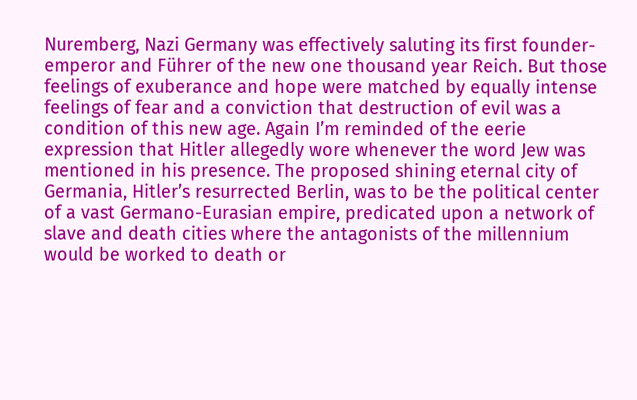Nuremberg, Nazi Germany was effectively saluting its first founder-emperor and Führer of the new one thousand year Reich. But those feelings of exuberance and hope were matched by equally intense feelings of fear and a conviction that destruction of evil was a condition of this new age. Again I’m reminded of the eerie expression that Hitler allegedly wore whenever the word Jew was mentioned in his presence. The proposed shining eternal city of Germania, Hitler’s resurrected Berlin, was to be the political center of a vast Germano-Eurasian empire, predicated upon a network of slave and death cities where the antagonists of the millennium would be worked to death or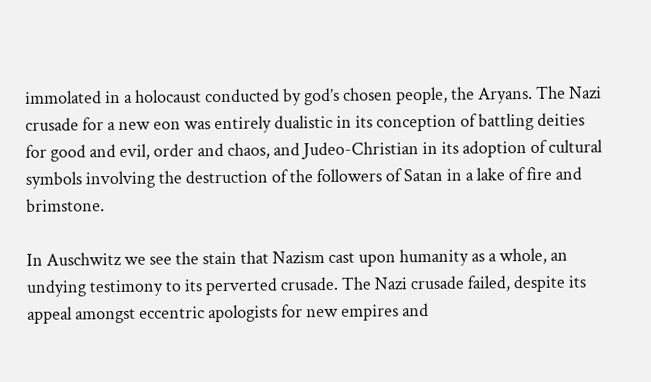immolated in a holocaust conducted by god’s chosen people, the Aryans. The Nazi crusade for a new eon was entirely dualistic in its conception of battling deities for good and evil, order and chaos, and Judeo-Christian in its adoption of cultural symbols involving the destruction of the followers of Satan in a lake of fire and brimstone.

In Auschwitz we see the stain that Nazism cast upon humanity as a whole, an undying testimony to its perverted crusade. The Nazi crusade failed, despite its appeal amongst eccentric apologists for new empires and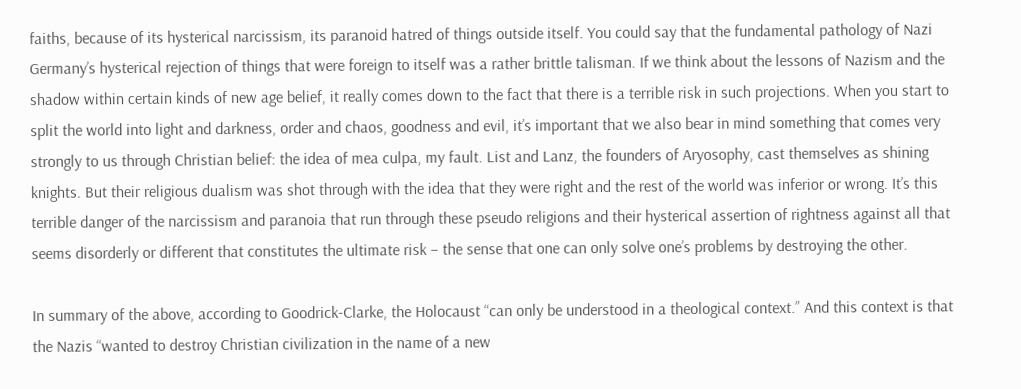faiths, because of its hysterical narcissism, its paranoid hatred of things outside itself. You could say that the fundamental pathology of Nazi Germany’s hysterical rejection of things that were foreign to itself was a rather brittle talisman. If we think about the lessons of Nazism and the shadow within certain kinds of new age belief, it really comes down to the fact that there is a terrible risk in such projections. When you start to split the world into light and darkness, order and chaos, goodness and evil, it’s important that we also bear in mind something that comes very strongly to us through Christian belief: the idea of mea culpa, my fault. List and Lanz, the founders of Aryosophy, cast themselves as shining knights. But their religious dualism was shot through with the idea that they were right and the rest of the world was inferior or wrong. It’s this terrible danger of the narcissism and paranoia that run through these pseudo religions and their hysterical assertion of rightness against all that seems disorderly or different that constitutes the ultimate risk – the sense that one can only solve one’s problems by destroying the other.

In summary of the above, according to Goodrick-Clarke, the Holocaust “can only be understood in a theological context.” And this context is that the Nazis “wanted to destroy Christian civilization in the name of a new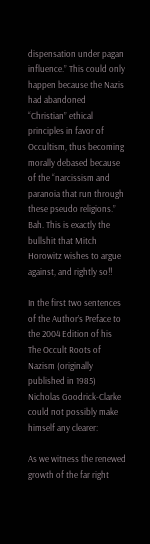dispensation under pagan influence.” This could only happen because the Nazis had abandoned “Christian” ethical principles in favor of Occultism, thus becoming morally debased because of the “narcissism and paranoia that run through these pseudo religions.” Bah. This is exactly the bullshit that Mitch Horowitz wishes to argue against, and rightly so!!

In the first two sentences of the Author’s Preface to the 2004 Edition of his The Occult Roots of Nazism (originally published in 1985) Nicholas Goodrick-Clarke could not possibly make himself any clearer:

As we witness the renewed growth of the far right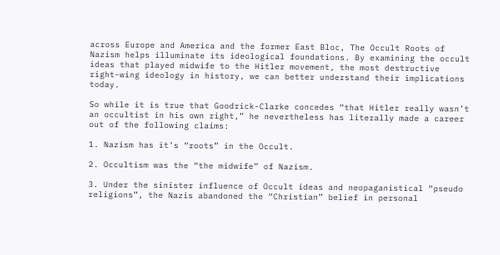across Europe and America and the former East Bloc, The Occult Roots of Nazism helps illuminate its ideological foundations. By examining the occult ideas that played midwife to the Hitler movement, the most destructive right-wing ideology in history, we can better understand their implications today.

So while it is true that Goodrick-Clarke concedes “that Hitler really wasn’t an occultist in his own right,” he nevertheless has literally made a career out of the following claims:

1. Nazism has it’s “roots” in the Occult.

2. Occultism was the “the midwife” of Nazism.

3. Under the sinister influence of Occult ideas and neopaganistical “pseudo religions”, the Nazis abandoned the “Christian” belief in personal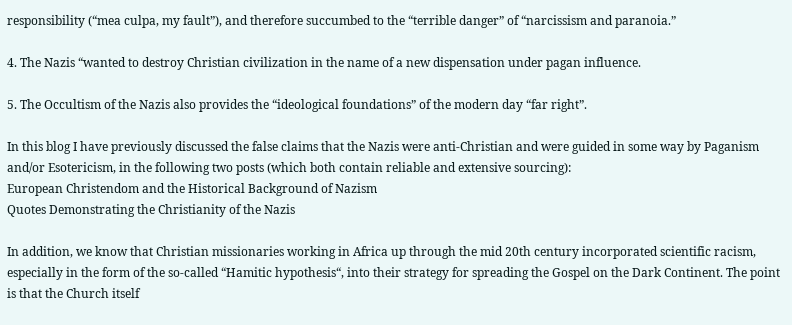responsibility (“mea culpa, my fault”), and therefore succumbed to the “terrible danger” of “narcissism and paranoia.”

4. The Nazis “wanted to destroy Christian civilization in the name of a new dispensation under pagan influence.

5. The Occultism of the Nazis also provides the “ideological foundations” of the modern day “far right”.

In this blog I have previously discussed the false claims that the Nazis were anti-Christian and were guided in some way by Paganism and/or Esotericism, in the following two posts (which both contain reliable and extensive sourcing):
European Christendom and the Historical Background of Nazism
Quotes Demonstrating the Christianity of the Nazis

In addition, we know that Christian missionaries working in Africa up through the mid 20th century incorporated scientific racism, especially in the form of the so-called “Hamitic hypothesis“, into their strategy for spreading the Gospel on the Dark Continent. The point is that the Church itself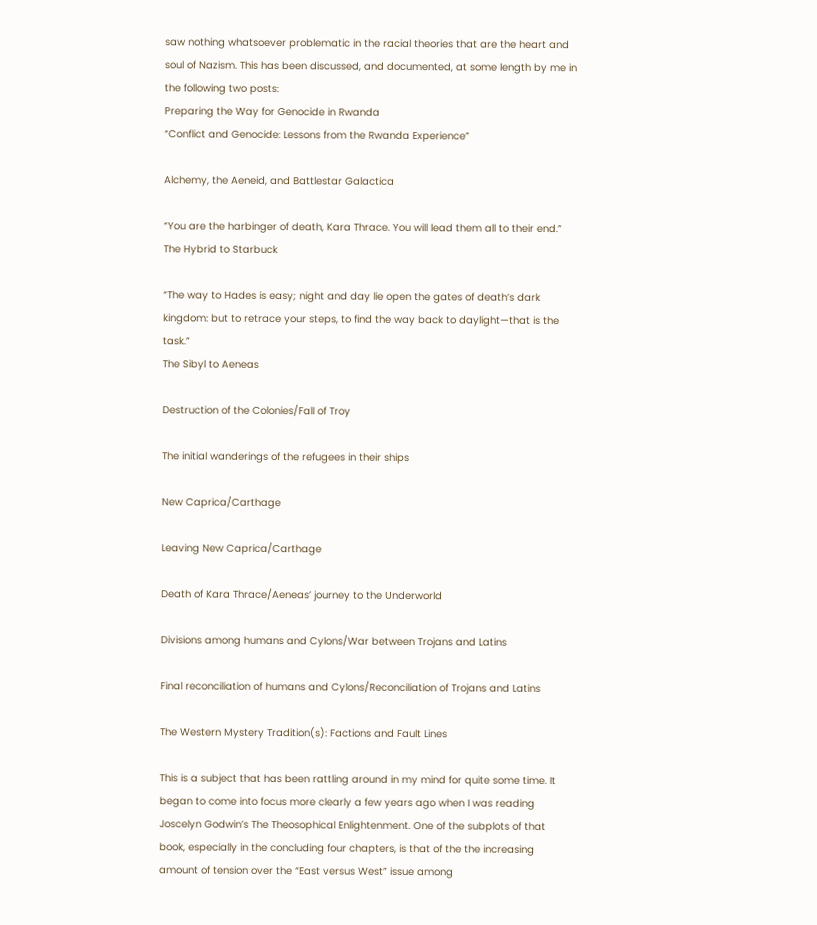saw nothing whatsoever problematic in the racial theories that are the heart and soul of Nazism. This has been discussed, and documented, at some length by me in the following two posts:
Preparing the Way for Genocide in Rwanda
“Conflict and Genocide: Lessons from the Rwanda Experience”

Alchemy, the Aeneid, and Battlestar Galactica

“You are the harbinger of death, Kara Thrace. You will lead them all to their end.”
The Hybrid to Starbuck

“The way to Hades is easy; night and day lie open the gates of death’s dark kingdom: but to retrace your steps, to find the way back to daylight—that is the task.”
The Sibyl to Aeneas

Destruction of the Colonies/Fall of Troy

The initial wanderings of the refugees in their ships

New Caprica/Carthage

Leaving New Caprica/Carthage

Death of Kara Thrace/Aeneas’ journey to the Underworld

Divisions among humans and Cylons/War between Trojans and Latins

Final reconciliation of humans and Cylons/Reconciliation of Trojans and Latins

The Western Mystery Tradition(s): Factions and Fault Lines

This is a subject that has been rattling around in my mind for quite some time. It began to come into focus more clearly a few years ago when I was reading Joscelyn Godwin’s The Theosophical Enlightenment. One of the subplots of that book, especially in the concluding four chapters, is that of the the increasing amount of tension over the “East versus West” issue among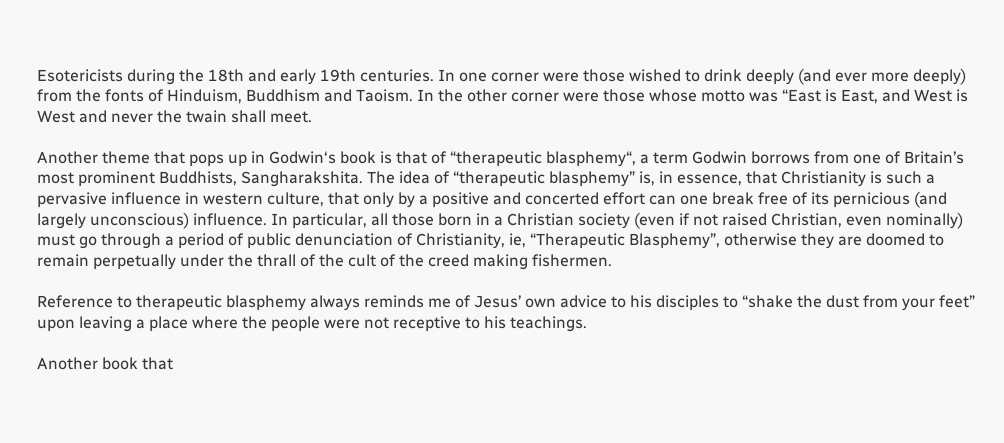Esotericists during the 18th and early 19th centuries. In one corner were those wished to drink deeply (and ever more deeply) from the fonts of Hinduism, Buddhism and Taoism. In the other corner were those whose motto was “East is East, and West is West and never the twain shall meet.

Another theme that pops up in Godwin‘s book is that of “therapeutic blasphemy“, a term Godwin borrows from one of Britain’s most prominent Buddhists, Sangharakshita. The idea of “therapeutic blasphemy” is, in essence, that Christianity is such a pervasive influence in western culture, that only by a positive and concerted effort can one break free of its pernicious (and largely unconscious) influence. In particular, all those born in a Christian society (even if not raised Christian, even nominally) must go through a period of public denunciation of Christianity, ie, “Therapeutic Blasphemy”, otherwise they are doomed to remain perpetually under the thrall of the cult of the creed making fishermen.

Reference to therapeutic blasphemy always reminds me of Jesus’ own advice to his disciples to “shake the dust from your feet” upon leaving a place where the people were not receptive to his teachings.

Another book that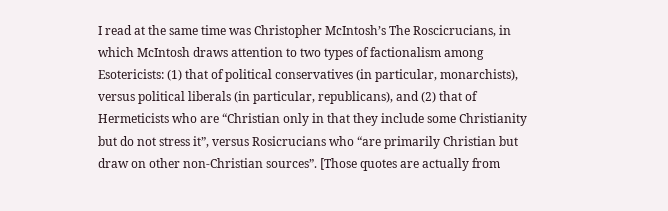I read at the same time was Christopher McIntosh’s The Roscicrucians, in which McIntosh draws attention to two types of factionalism among Esotericists: (1) that of political conservatives (in particular, monarchists), versus political liberals (in particular, republicans), and (2) that of Hermeticists who are “Christian only in that they include some Christianity but do not stress it”, versus Rosicrucians who “are primarily Christian but draw on other non-Christian sources”. [Those quotes are actually from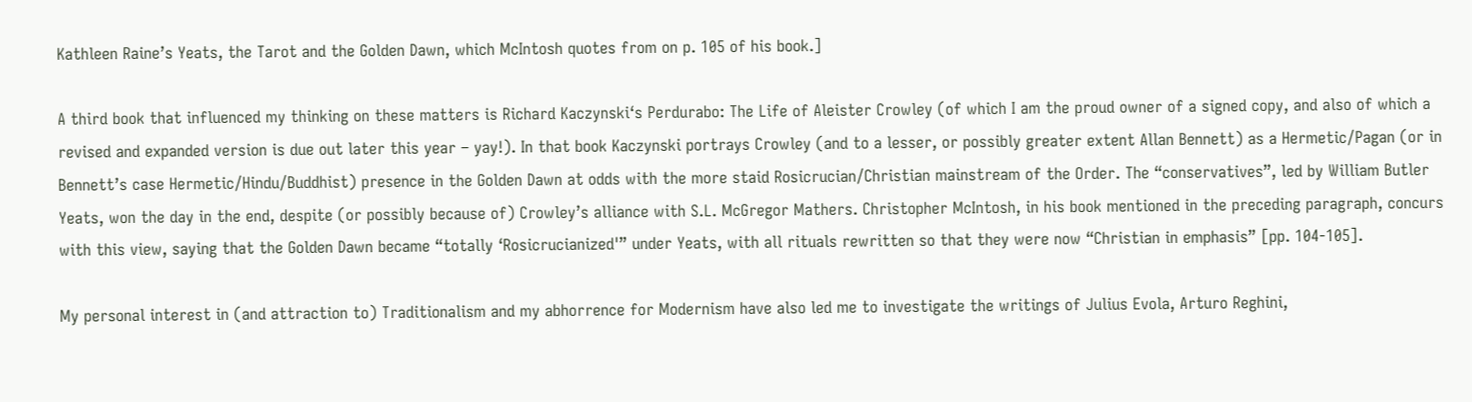Kathleen Raine’s Yeats, the Tarot and the Golden Dawn, which McIntosh quotes from on p. 105 of his book.]

A third book that influenced my thinking on these matters is Richard Kaczynski‘s Perdurabo: The Life of Aleister Crowley (of which I am the proud owner of a signed copy, and also of which a revised and expanded version is due out later this year – yay!). In that book Kaczynski portrays Crowley (and to a lesser, or possibly greater extent Allan Bennett) as a Hermetic/Pagan (or in Bennett’s case Hermetic/Hindu/Buddhist) presence in the Golden Dawn at odds with the more staid Rosicrucian/Christian mainstream of the Order. The “conservatives”, led by William Butler Yeats, won the day in the end, despite (or possibly because of) Crowley’s alliance with S.L. McGregor Mathers. Christopher McIntosh, in his book mentioned in the preceding paragraph, concurs with this view, saying that the Golden Dawn became “totally ‘Rosicrucianized'” under Yeats, with all rituals rewritten so that they were now “Christian in emphasis” [pp. 104-105].

My personal interest in (and attraction to) Traditionalism and my abhorrence for Modernism have also led me to investigate the writings of Julius Evola, Arturo Reghini,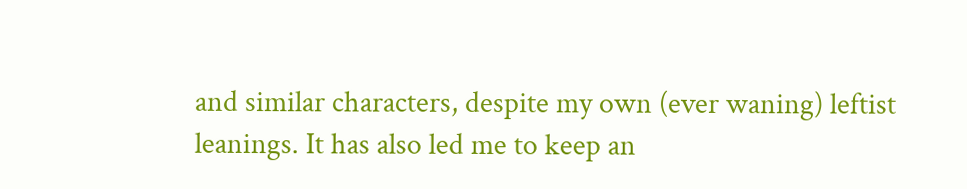and similar characters, despite my own (ever waning) leftist leanings. It has also led me to keep an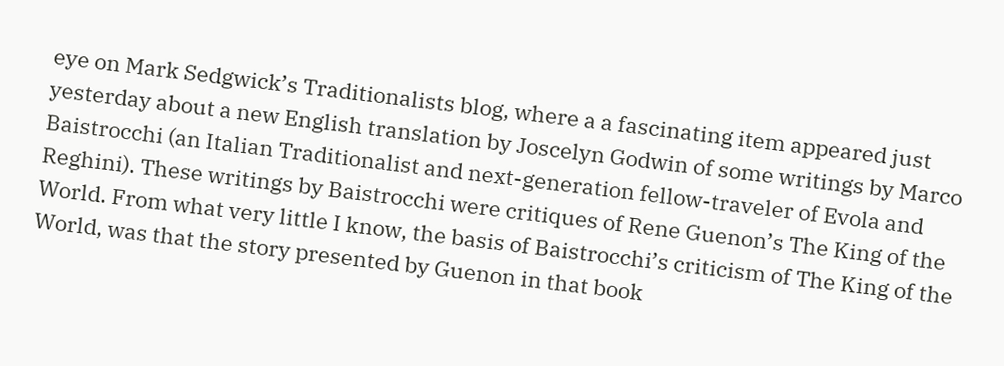eye on Mark Sedgwick’s Traditionalists blog, where a a fascinating item appeared just yesterday about a new English translation by Joscelyn Godwin of some writings by Marco Baistrocchi (an Italian Traditionalist and next-generation fellow-traveler of Evola and Reghini). These writings by Baistrocchi were critiques of Rene Guenon’s The King of the World. From what very little I know, the basis of Baistrocchi’s criticism of The King of the World, was that the story presented by Guenon in that book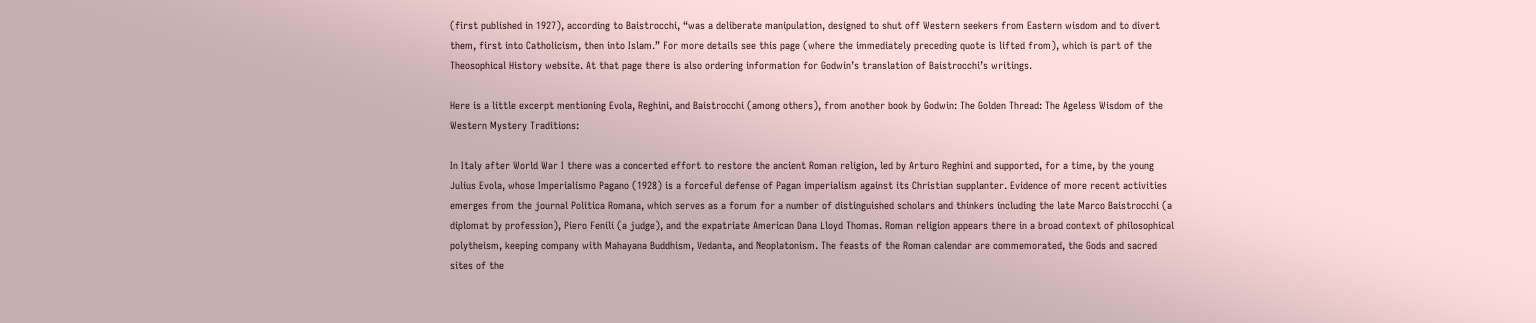(first published in 1927), according to Baistrocchi, “was a deliberate manipulation, designed to shut off Western seekers from Eastern wisdom and to divert them, first into Catholicism, then into Islam.” For more details see this page (where the immediately preceding quote is lifted from), which is part of the Theosophical History website. At that page there is also ordering information for Godwin’s translation of Baistrocchi’s writings.

Here is a little excerpt mentioning Evola, Reghini, and Baistrocchi (among others), from another book by Godwin: The Golden Thread: The Ageless Wisdom of the Western Mystery Traditions:

In Italy after World War I there was a concerted effort to restore the ancient Roman religion, led by Arturo Reghini and supported, for a time, by the young Julius Evola, whose Imperialismo Pagano (1928) is a forceful defense of Pagan imperialism against its Christian supplanter. Evidence of more recent activities emerges from the journal Politica Romana, which serves as a forum for a number of distinguished scholars and thinkers including the late Marco Baistrocchi (a diplomat by profession), Piero Fenili (a judge), and the expatriate American Dana Lloyd Thomas. Roman religion appears there in a broad context of philosophical polytheism, keeping company with Mahayana Buddhism, Vedanta, and Neoplatonism. The feasts of the Roman calendar are commemorated, the Gods and sacred sites of the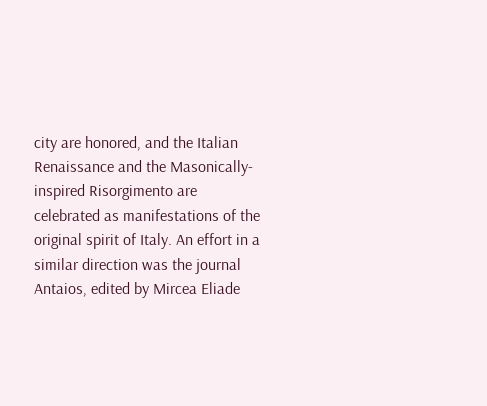city are honored, and the Italian Renaissance and the Masonically-inspired Risorgimento are celebrated as manifestations of the original spirit of Italy. An effort in a similar direction was the journal Antaios, edited by Mircea Eliade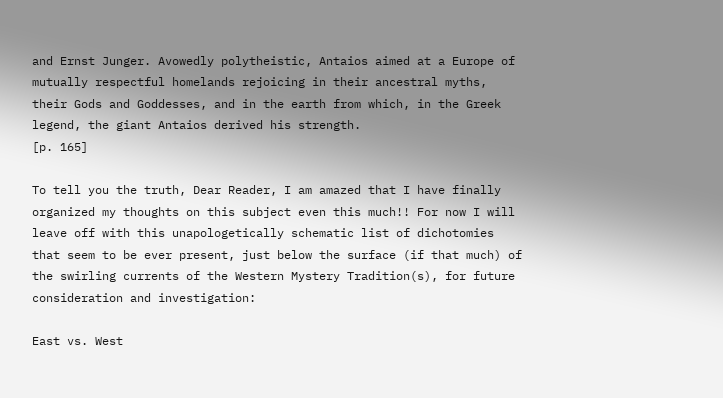and Ernst Junger. Avowedly polytheistic, Antaios aimed at a Europe of mutually respectful homelands rejoicing in their ancestral myths, their Gods and Goddesses, and in the earth from which, in the Greek legend, the giant Antaios derived his strength.
[p. 165]

To tell you the truth, Dear Reader, I am amazed that I have finally organized my thoughts on this subject even this much!! For now I will leave off with this unapologetically schematic list of dichotomies that seem to be ever present, just below the surface (if that much) of the swirling currents of the Western Mystery Tradition(s), for future consideration and investigation:

East vs. West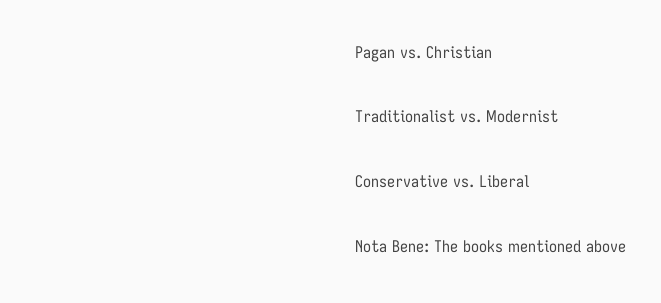Pagan vs. Christian

Traditionalist vs. Modernist

Conservative vs. Liberal

Nota Bene: The books mentioned above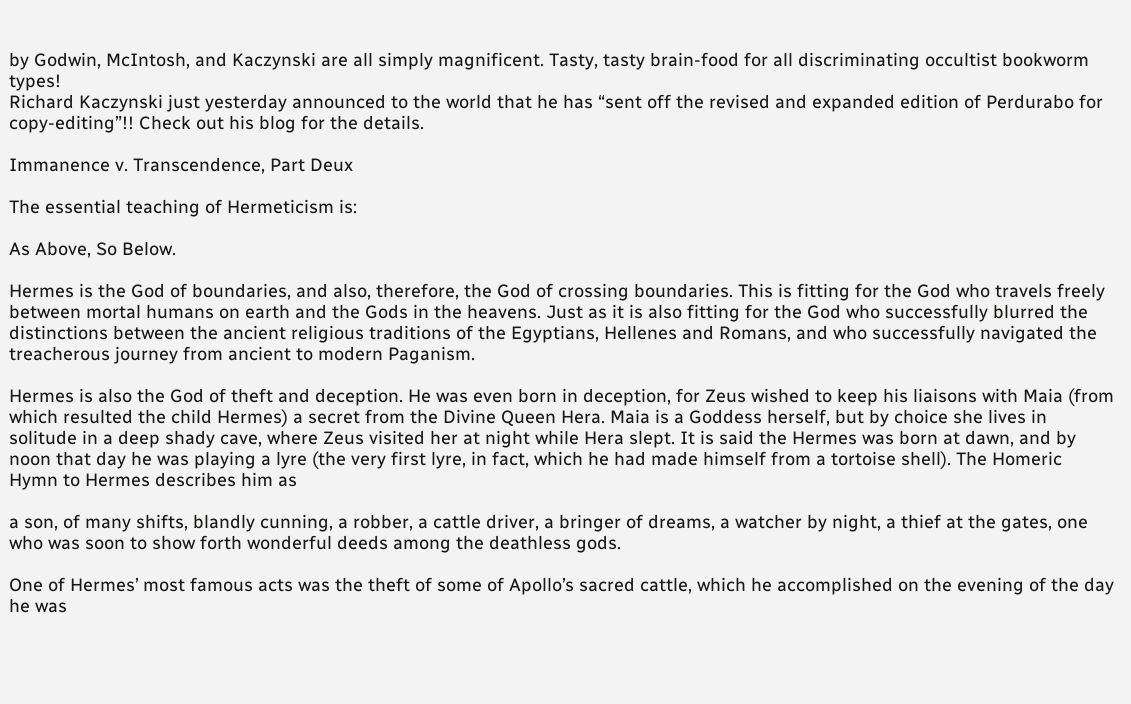by Godwin, McIntosh, and Kaczynski are all simply magnificent. Tasty, tasty brain-food for all discriminating occultist bookworm types!
Richard Kaczynski just yesterday announced to the world that he has “sent off the revised and expanded edition of Perdurabo for copy-editing”!! Check out his blog for the details.

Immanence v. Transcendence, Part Deux

The essential teaching of Hermeticism is:

As Above, So Below.

Hermes is the God of boundaries, and also, therefore, the God of crossing boundaries. This is fitting for the God who travels freely between mortal humans on earth and the Gods in the heavens. Just as it is also fitting for the God who successfully blurred the distinctions between the ancient religious traditions of the Egyptians, Hellenes and Romans, and who successfully navigated the treacherous journey from ancient to modern Paganism.

Hermes is also the God of theft and deception. He was even born in deception, for Zeus wished to keep his liaisons with Maia (from which resulted the child Hermes) a secret from the Divine Queen Hera. Maia is a Goddess herself, but by choice she lives in solitude in a deep shady cave, where Zeus visited her at night while Hera slept. It is said the Hermes was born at dawn, and by noon that day he was playing a lyre (the very first lyre, in fact, which he had made himself from a tortoise shell). The Homeric Hymn to Hermes describes him as

a son, of many shifts, blandly cunning, a robber, a cattle driver, a bringer of dreams, a watcher by night, a thief at the gates, one who was soon to show forth wonderful deeds among the deathless gods.

One of Hermes’ most famous acts was the theft of some of Apollo’s sacred cattle, which he accomplished on the evening of the day he was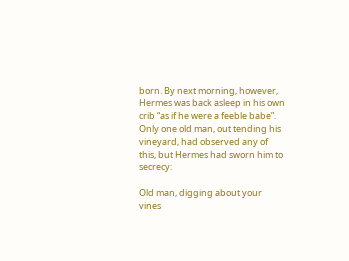born. By next morning, however, Hermes was back asleep in his own crib “as if he were a feeble babe”. Only one old man, out tending his vineyard, had observed any of this, but Hermes had sworn him to secrecy:

Old man, digging about your vines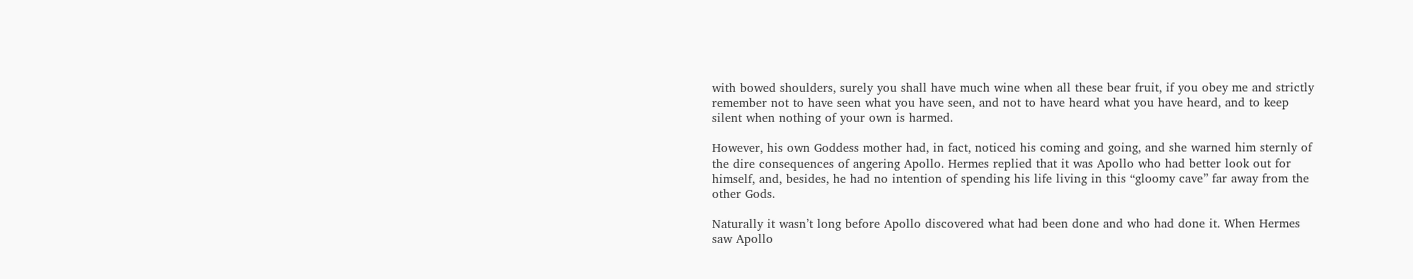with bowed shoulders, surely you shall have much wine when all these bear fruit, if you obey me and strictly remember not to have seen what you have seen, and not to have heard what you have heard, and to keep silent when nothing of your own is harmed.

However, his own Goddess mother had, in fact, noticed his coming and going, and she warned him sternly of the dire consequences of angering Apollo. Hermes replied that it was Apollo who had better look out for himself, and, besides, he had no intention of spending his life living in this “gloomy cave” far away from the other Gods.

Naturally it wasn’t long before Apollo discovered what had been done and who had done it. When Hermes saw Apollo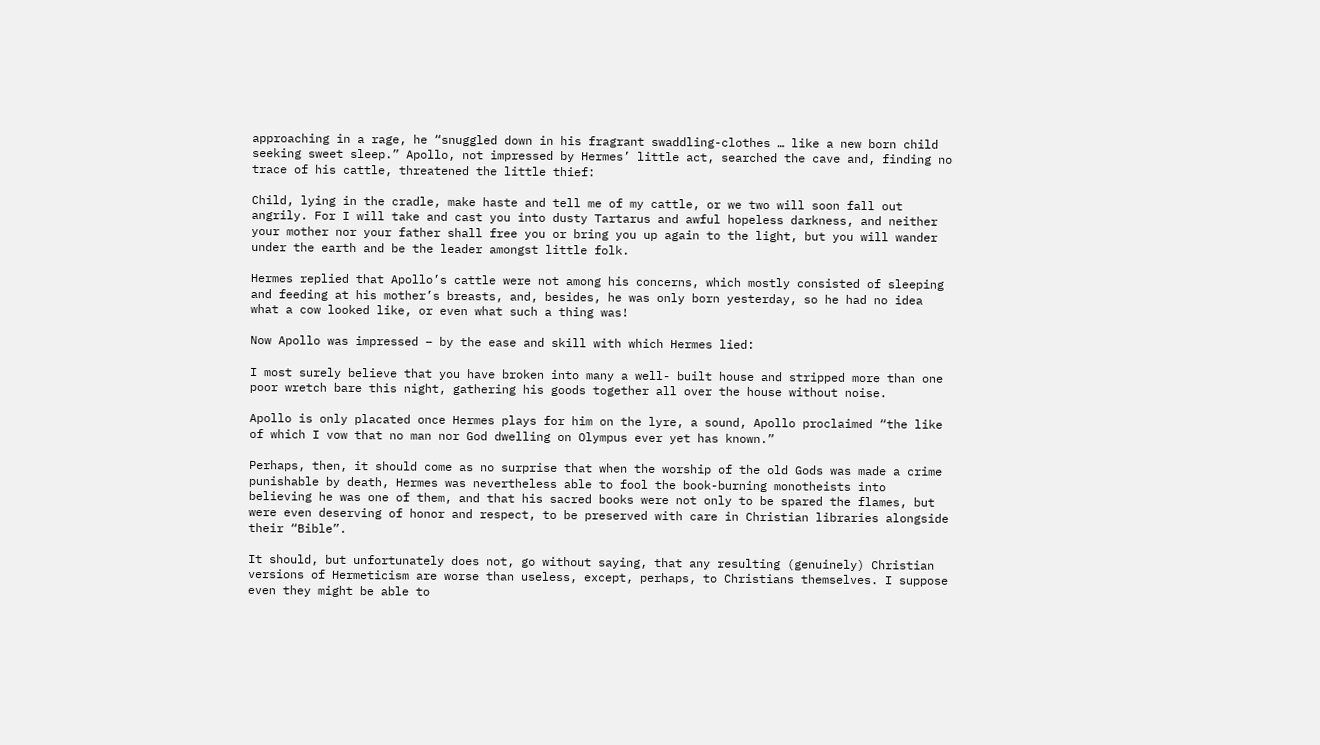approaching in a rage, he “snuggled down in his fragrant swaddling-clothes … like a new born child seeking sweet sleep.” Apollo, not impressed by Hermes’ little act, searched the cave and, finding no trace of his cattle, threatened the little thief:

Child, lying in the cradle, make haste and tell me of my cattle, or we two will soon fall out angrily. For I will take and cast you into dusty Tartarus and awful hopeless darkness, and neither your mother nor your father shall free you or bring you up again to the light, but you will wander under the earth and be the leader amongst little folk.

Hermes replied that Apollo’s cattle were not among his concerns, which mostly consisted of sleeping and feeding at his mother’s breasts, and, besides, he was only born yesterday, so he had no idea what a cow looked like, or even what such a thing was!

Now Apollo was impressed – by the ease and skill with which Hermes lied:

I most surely believe that you have broken into many a well- built house and stripped more than one poor wretch bare this night, gathering his goods together all over the house without noise.

Apollo is only placated once Hermes plays for him on the lyre, a sound, Apollo proclaimed “the like of which I vow that no man nor God dwelling on Olympus ever yet has known.”

Perhaps, then, it should come as no surprise that when the worship of the old Gods was made a crime punishable by death, Hermes was nevertheless able to fool the book-burning monotheists into believing he was one of them, and that his sacred books were not only to be spared the flames, but were even deserving of honor and respect, to be preserved with care in Christian libraries alongside their “Bible”.

It should, but unfortunately does not, go without saying, that any resulting (genuinely) Christian versions of Hermeticism are worse than useless, except, perhaps, to Christians themselves. I suppose even they might be able to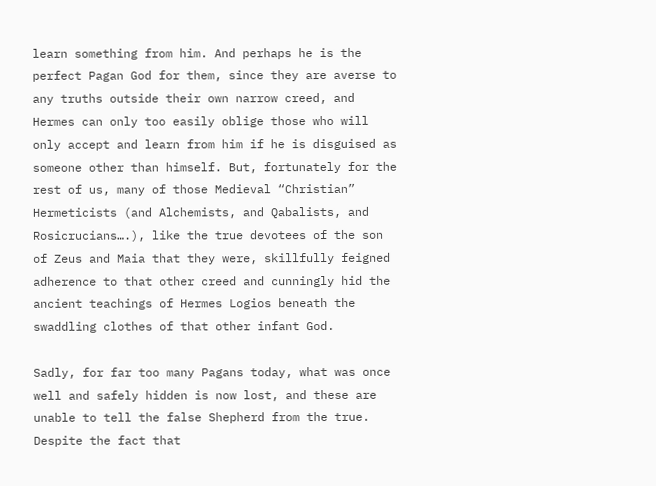learn something from him. And perhaps he is the perfect Pagan God for them, since they are averse to any truths outside their own narrow creed, and Hermes can only too easily oblige those who will only accept and learn from him if he is disguised as someone other than himself. But, fortunately for the rest of us, many of those Medieval “Christian” Hermeticists (and Alchemists, and Qabalists, and Rosicrucians….), like the true devotees of the son of Zeus and Maia that they were, skillfully feigned adherence to that other creed and cunningly hid the ancient teachings of Hermes Logios beneath the swaddling clothes of that other infant God.

Sadly, for far too many Pagans today, what was once well and safely hidden is now lost, and these are unable to tell the false Shepherd from the true. Despite the fact that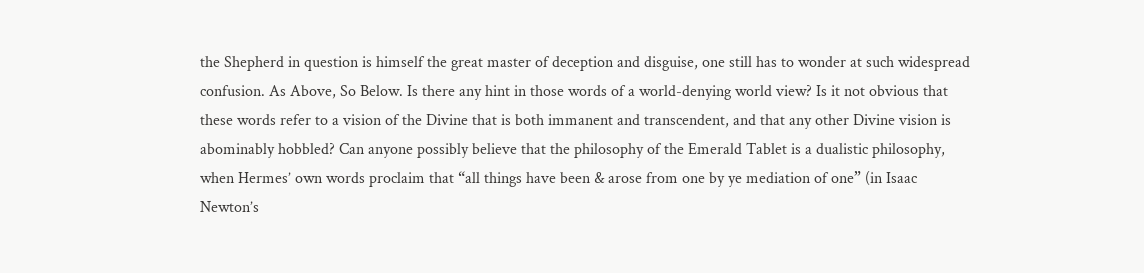the Shepherd in question is himself the great master of deception and disguise, one still has to wonder at such widespread confusion. As Above, So Below. Is there any hint in those words of a world-denying world view? Is it not obvious that these words refer to a vision of the Divine that is both immanent and transcendent, and that any other Divine vision is abominably hobbled? Can anyone possibly believe that the philosophy of the Emerald Tablet is a dualistic philosophy, when Hermes’ own words proclaim that “all things have been & arose from one by ye mediation of one” (in Isaac Newton’s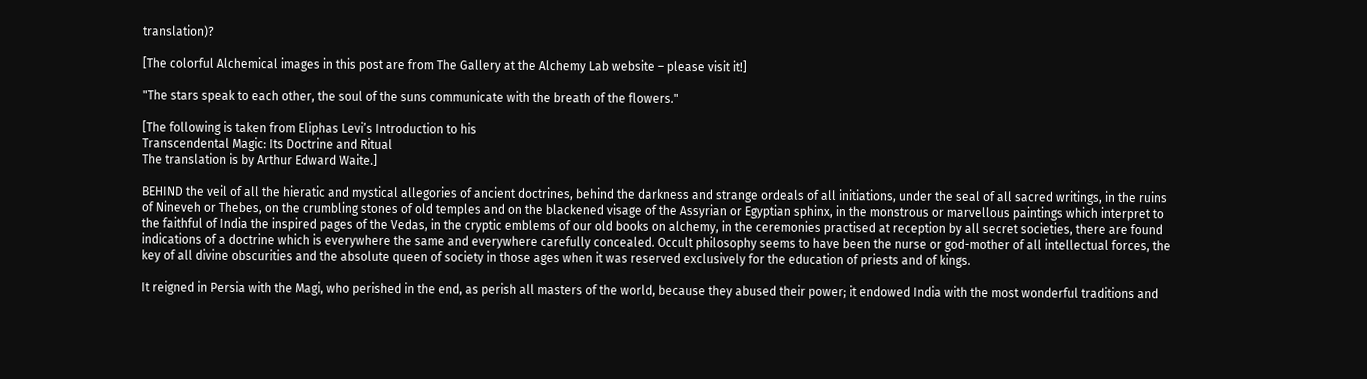translation)?

[The colorful Alchemical images in this post are from The Gallery at the Alchemy Lab website – please visit it!]

"The stars speak to each other, the soul of the suns communicate with the breath of the flowers."

[The following is taken from Eliphas Levi’s Introduction to his
Transcendental Magic: Its Doctrine and Ritual
The translation is by Arthur Edward Waite.]

BEHIND the veil of all the hieratic and mystical allegories of ancient doctrines, behind the darkness and strange ordeals of all initiations, under the seal of all sacred writings, in the ruins of Nineveh or Thebes, on the crumbling stones of old temples and on the blackened visage of the Assyrian or Egyptian sphinx, in the monstrous or marvellous paintings which interpret to the faithful of India the inspired pages of the Vedas, in the cryptic emblems of our old books on alchemy, in the ceremonies practised at reception by all secret societies, there are found indications of a doctrine which is everywhere the same and everywhere carefully concealed. Occult philosophy seems to have been the nurse or god-mother of all intellectual forces, the key of all divine obscurities and the absolute queen of society in those ages when it was reserved exclusively for the education of priests and of kings.

It reigned in Persia with the Magi, who perished in the end, as perish all masters of the world, because they abused their power; it endowed India with the most wonderful traditions and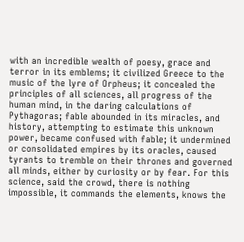with an incredible wealth of poesy, grace and terror in its emblems; it civilized Greece to the music of the lyre of Orpheus; it concealed the principles of all sciences, all progress of the human mind, in the daring calculations of Pythagoras; fable abounded in its miracles, and history, attempting to estimate this unknown power, became confused with fable; it undermined or consolidated empires by its oracles, caused tyrants to tremble on their thrones and governed all minds, either by curiosity or by fear. For this science, said the crowd, there is nothing impossible, it commands the elements, knows the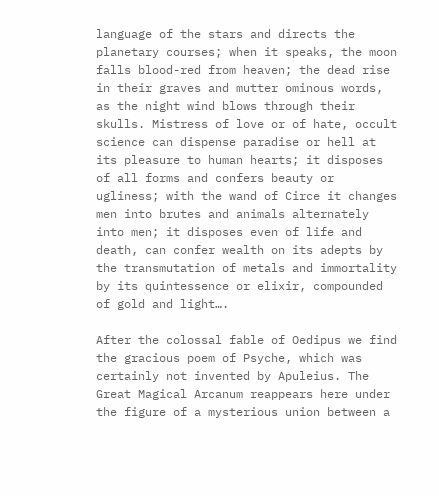language of the stars and directs the planetary courses; when it speaks, the moon falls blood-red from heaven; the dead rise in their graves and mutter ominous words, as the night wind blows through their skulls. Mistress of love or of hate, occult science can dispense paradise or hell at its pleasure to human hearts; it disposes of all forms and confers beauty or ugliness; with the wand of Circe it changes men into brutes and animals alternately into men; it disposes even of life and death, can confer wealth on its adepts by the transmutation of metals and immortality by its quintessence or elixir, compounded of gold and light….

After the colossal fable of Oedipus we find the gracious poem of Psyche, which was certainly not invented by Apuleius. The Great Magical Arcanum reappears here under the figure of a mysterious union between a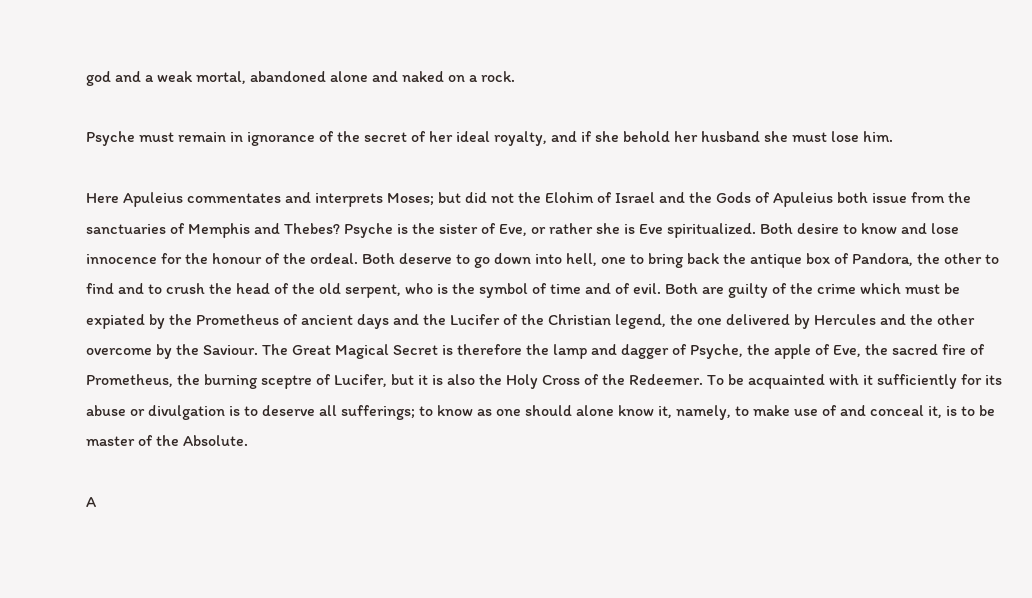god and a weak mortal, abandoned alone and naked on a rock.

Psyche must remain in ignorance of the secret of her ideal royalty, and if she behold her husband she must lose him.

Here Apuleius commentates and interprets Moses; but did not the Elohim of Israel and the Gods of Apuleius both issue from the sanctuaries of Memphis and Thebes? Psyche is the sister of Eve, or rather she is Eve spiritualized. Both desire to know and lose innocence for the honour of the ordeal. Both deserve to go down into hell, one to bring back the antique box of Pandora, the other to find and to crush the head of the old serpent, who is the symbol of time and of evil. Both are guilty of the crime which must be expiated by the Prometheus of ancient days and the Lucifer of the Christian legend, the one delivered by Hercules and the other overcome by the Saviour. The Great Magical Secret is therefore the lamp and dagger of Psyche, the apple of Eve, the sacred fire of Prometheus, the burning sceptre of Lucifer, but it is also the Holy Cross of the Redeemer. To be acquainted with it sufficiently for its abuse or divulgation is to deserve all sufferings; to know as one should alone know it, namely, to make use of and conceal it, is to be master of the Absolute.

A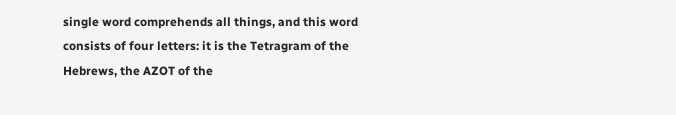single word comprehends all things, and this word consists of four letters: it is the Tetragram of the Hebrews, the AZOT of the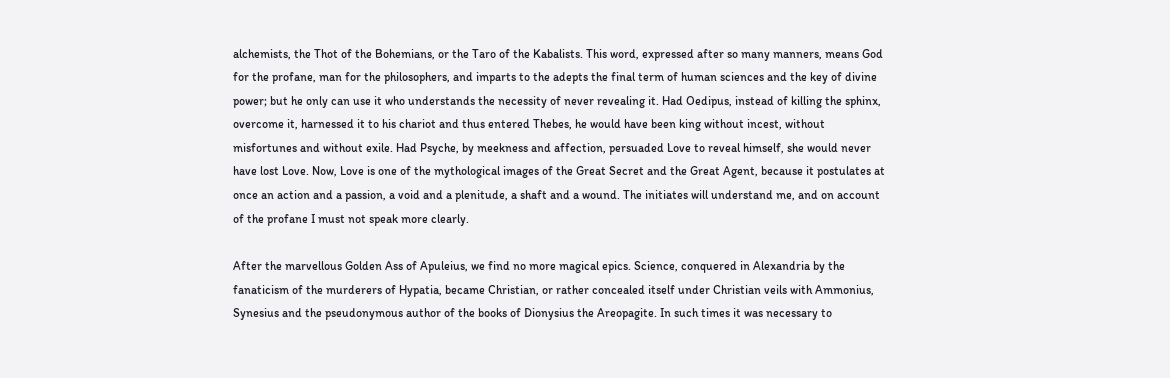alchemists, the Thot of the Bohemians, or the Taro of the Kabalists. This word, expressed after so many manners, means God for the profane, man for the philosophers, and imparts to the adepts the final term of human sciences and the key of divine power; but he only can use it who understands the necessity of never revealing it. Had Oedipus, instead of killing the sphinx, overcome it, harnessed it to his chariot and thus entered Thebes, he would have been king without incest, without misfortunes and without exile. Had Psyche, by meekness and affection, persuaded Love to reveal himself, she would never have lost Love. Now, Love is one of the mythological images of the Great Secret and the Great Agent, because it postulates at once an action and a passion, a void and a plenitude, a shaft and a wound. The initiates will understand me, and on account of the profane I must not speak more clearly.

After the marvellous Golden Ass of Apuleius, we find no more magical epics. Science, conquered in Alexandria by the fanaticism of the murderers of Hypatia, became Christian, or rather concealed itself under Christian veils with Ammonius, Synesius and the pseudonymous author of the books of Dionysius the Areopagite. In such times it was necessary to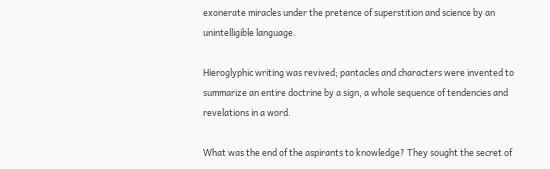exonerate miracles under the pretence of superstition and science by an unintelligible language.

Hieroglyphic writing was revived; pantacles and characters were invented to summarize an entire doctrine by a sign, a whole sequence of tendencies and revelations in a word.

What was the end of the aspirants to knowledge? They sought the secret of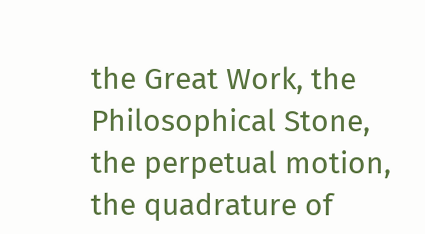the Great Work, the Philosophical Stone, the perpetual motion, the quadrature of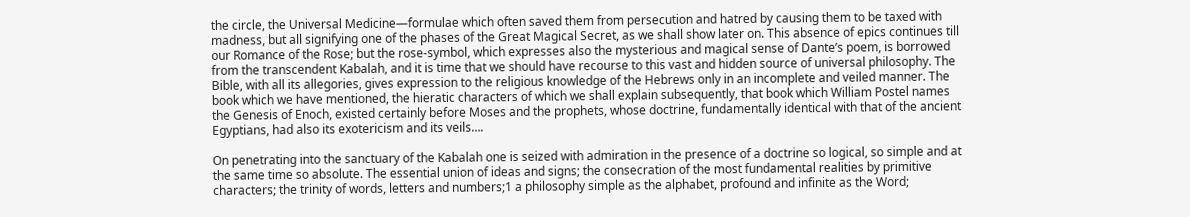the circle, the Universal Medicine—formulae which often saved them from persecution and hatred by causing them to be taxed with madness, but all signifying one of the phases of the Great Magical Secret, as we shall show later on. This absence of epics continues till our Romance of the Rose; but the rose-symbol, which expresses also the mysterious and magical sense of Dante’s poem, is borrowed from the transcendent Kabalah, and it is time that we should have recourse to this vast and hidden source of universal philosophy. The Bible, with all its allegories, gives expression to the religious knowledge of the Hebrews only in an incomplete and veiled manner. The book which we have mentioned, the hieratic characters of which we shall explain subsequently, that book which William Postel names the Genesis of Enoch, existed certainly before Moses and the prophets, whose doctrine, fundamentally identical with that of the ancient Egyptians, had also its exotericism and its veils….

On penetrating into the sanctuary of the Kabalah one is seized with admiration in the presence of a doctrine so logical, so simple and at the same time so absolute. The essential union of ideas and signs; the consecration of the most fundamental realities by primitive characters; the trinity of words, letters and numbers;1 a philosophy simple as the alphabet, profound and infinite as the Word;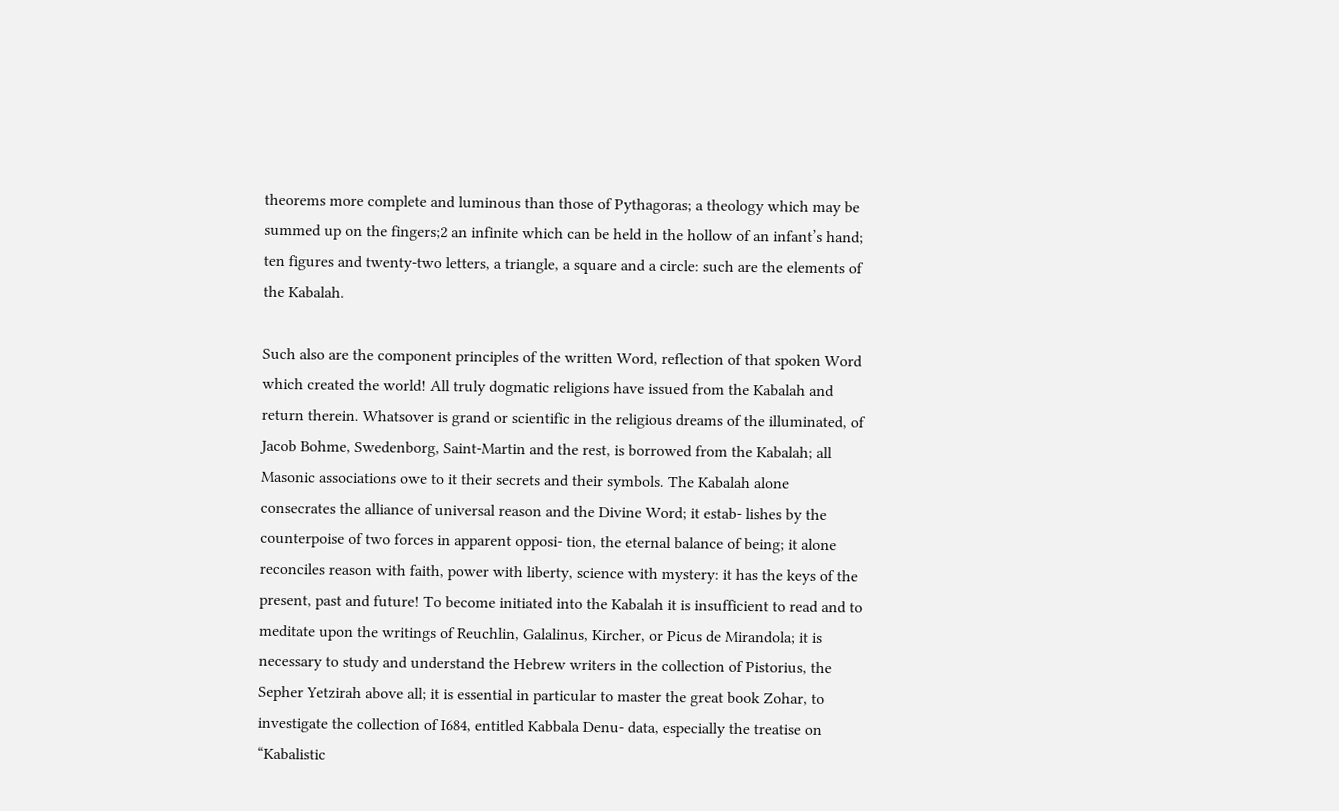theorems more complete and luminous than those of Pythagoras; a theology which may be summed up on the fingers;2 an infinite which can be held in the hollow of an infant’s hand; ten figures and twenty-two letters, a triangle, a square and a circle: such are the elements of the Kabalah.

Such also are the component principles of the written Word, reflection of that spoken Word which created the world! All truly dogmatic religions have issued from the Kabalah and return therein. Whatsover is grand or scientific in the religious dreams of the illuminated, of Jacob Bohme, Swedenborg, Saint-Martin and the rest, is borrowed from the Kabalah; all Masonic associations owe to it their secrets and their symbols. The Kabalah alone consecrates the alliance of universal reason and the Divine Word; it estab- lishes by the counterpoise of two forces in apparent opposi- tion, the eternal balance of being; it alone reconciles reason with faith, power with liberty, science with mystery: it has the keys of the present, past and future! To become initiated into the Kabalah it is insufficient to read and to meditate upon the writings of Reuchlin, Galalinus, Kircher, or Picus de Mirandola; it is necessary to study and understand the Hebrew writers in the collection of Pistorius, the Sepher Yetzirah above all; it is essential in particular to master the great book Zohar, to investigate the collection of I684, entitled Kabbala Denu- data, especially the treatise on “Kabalistic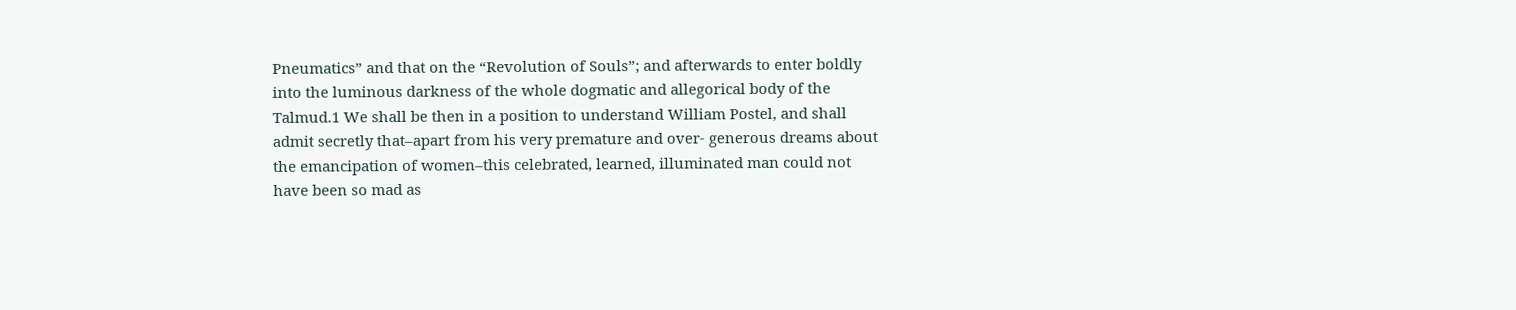Pneumatics” and that on the “Revolution of Souls”; and afterwards to enter boldly into the luminous darkness of the whole dogmatic and allegorical body of the Talmud.1 We shall be then in a position to understand William Postel, and shall admit secretly that–apart from his very premature and over- generous dreams about the emancipation of women–this celebrated, learned, illuminated man could not have been so mad as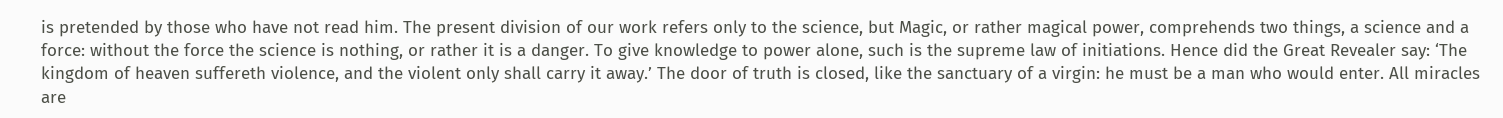is pretended by those who have not read him. The present division of our work refers only to the science, but Magic, or rather magical power, comprehends two things, a science and a force: without the force the science is nothing, or rather it is a danger. To give knowledge to power alone, such is the supreme law of initiations. Hence did the Great Revealer say: ‘The kingdom of heaven suffereth violence, and the violent only shall carry it away.’ The door of truth is closed, like the sanctuary of a virgin: he must be a man who would enter. All miracles are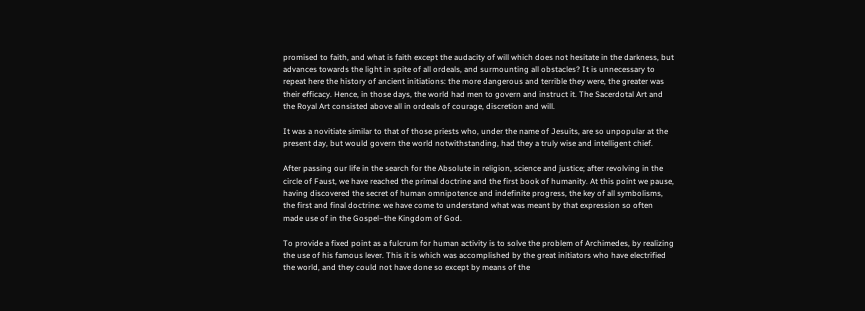promised to faith, and what is faith except the audacity of will which does not hesitate in the darkness, but advances towards the light in spite of all ordeals, and surmounting all obstacles? It is unnecessary to repeat here the history of ancient initiations: the more dangerous and terrible they were, the greater was their efficacy. Hence, in those days, the world had men to govern and instruct it. The Sacerdotal Art and the Royal Art consisted above all in ordeals of courage, discretion and will.

It was a novitiate similar to that of those priests who, under the name of Jesuits, are so unpopular at the present day, but would govern the world notwithstanding, had they a truly wise and intelligent chief.

After passing our life in the search for the Absolute in religion, science and justice; after revolving in the circle of Faust, we have reached the primal doctrine and the first book of humanity. At this point we pause, having discovered the secret of human omnipotence and indefinite progress, the key of all symbolisms, the first and final doctrine: we have come to understand what was meant by that expression so often made use of in the Gospel–the Kingdom of God.

To provide a fixed point as a fulcrum for human activity is to solve the problem of Archimedes, by realizing the use of his famous lever. This it is which was accomplished by the great initiators who have electrified the world, and they could not have done so except by means of the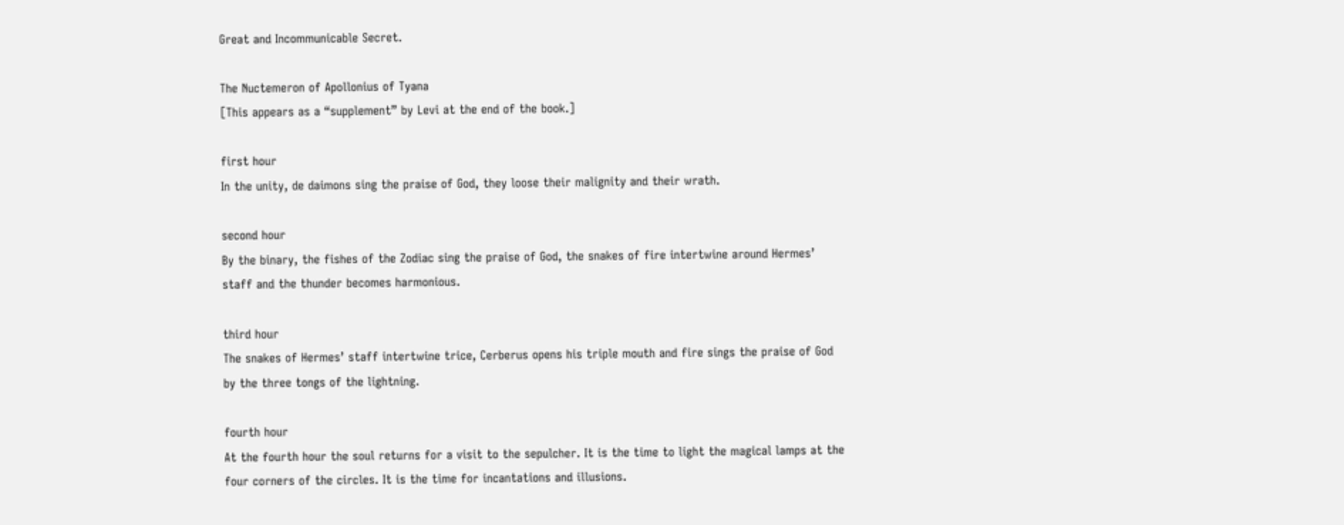Great and Incommunicable Secret.

The Nuctemeron of Apollonius of Tyana
[This appears as a “supplement” by Levi at the end of the book.]

first hour
In the unity, de daimons sing the praise of God, they loose their malignity and their wrath.

second hour
By the binary, the fishes of the Zodiac sing the praise of God, the snakes of fire intertwine around Hermes’ staff and the thunder becomes harmonious.

third hour
The snakes of Hermes’ staff intertwine trice, Cerberus opens his triple mouth and fire sings the praise of God by the three tongs of the lightning.

fourth hour
At the fourth hour the soul returns for a visit to the sepulcher. It is the time to light the magical lamps at the four corners of the circles. It is the time for incantations and illusions.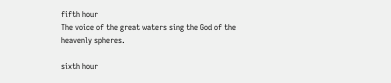fifth hour
The voice of the great waters sing the God of the heavenly spheres.

sixth hour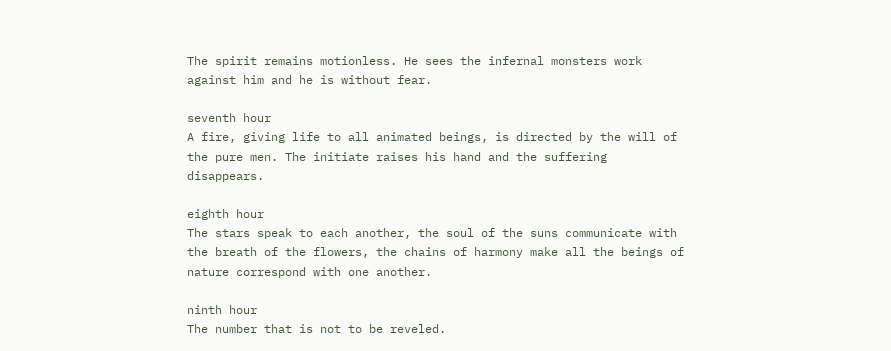The spirit remains motionless. He sees the infernal monsters work against him and he is without fear.

seventh hour
A fire, giving life to all animated beings, is directed by the will of the pure men. The initiate raises his hand and the suffering disappears.

eighth hour
The stars speak to each another, the soul of the suns communicate with the breath of the flowers, the chains of harmony make all the beings of nature correspond with one another.

ninth hour
The number that is not to be reveled.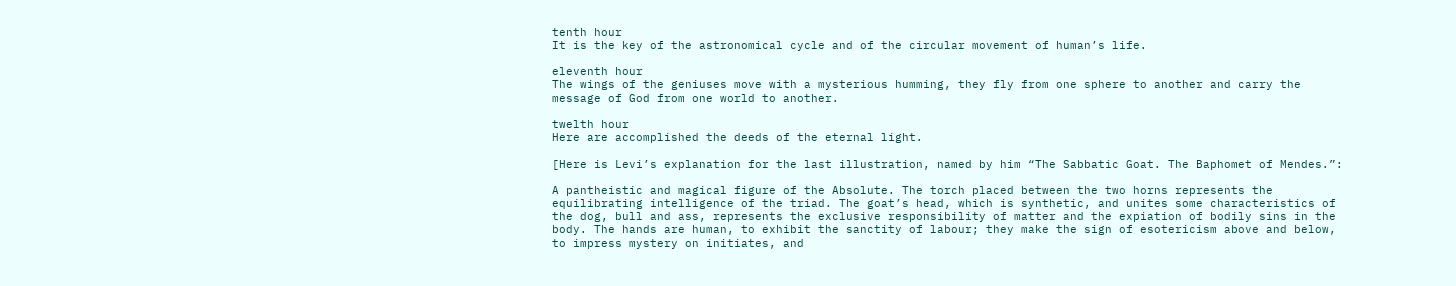tenth hour
It is the key of the astronomical cycle and of the circular movement of human’s life.

eleventh hour
The wings of the geniuses move with a mysterious humming, they fly from one sphere to another and carry the message of God from one world to another.

twelth hour
Here are accomplished the deeds of the eternal light.

[Here is Levi’s explanation for the last illustration, named by him “The Sabbatic Goat. The Baphomet of Mendes.”:

A pantheistic and magical figure of the Absolute. The torch placed between the two horns represents the equilibrating intelligence of the triad. The goat’s head, which is synthetic, and unites some characteristics of the dog, bull and ass, represents the exclusive responsibility of matter and the expiation of bodily sins in the body. The hands are human, to exhibit the sanctity of labour; they make the sign of esotericism above and below, to impress mystery on initiates, and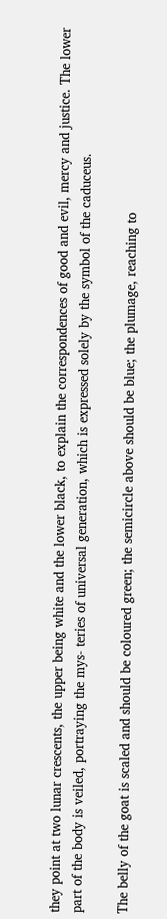they point at two lunar crescents, the upper being white and the lower black, to explain the correspondences of good and evil, mercy and justice. The lower part of the body is veiled, portraying the mys- teries of universal generation, which is expressed solely by the symbol of the caduceus.

The belly of the goat is scaled and should be coloured green; the semicircle above should be blue; the plumage, reaching to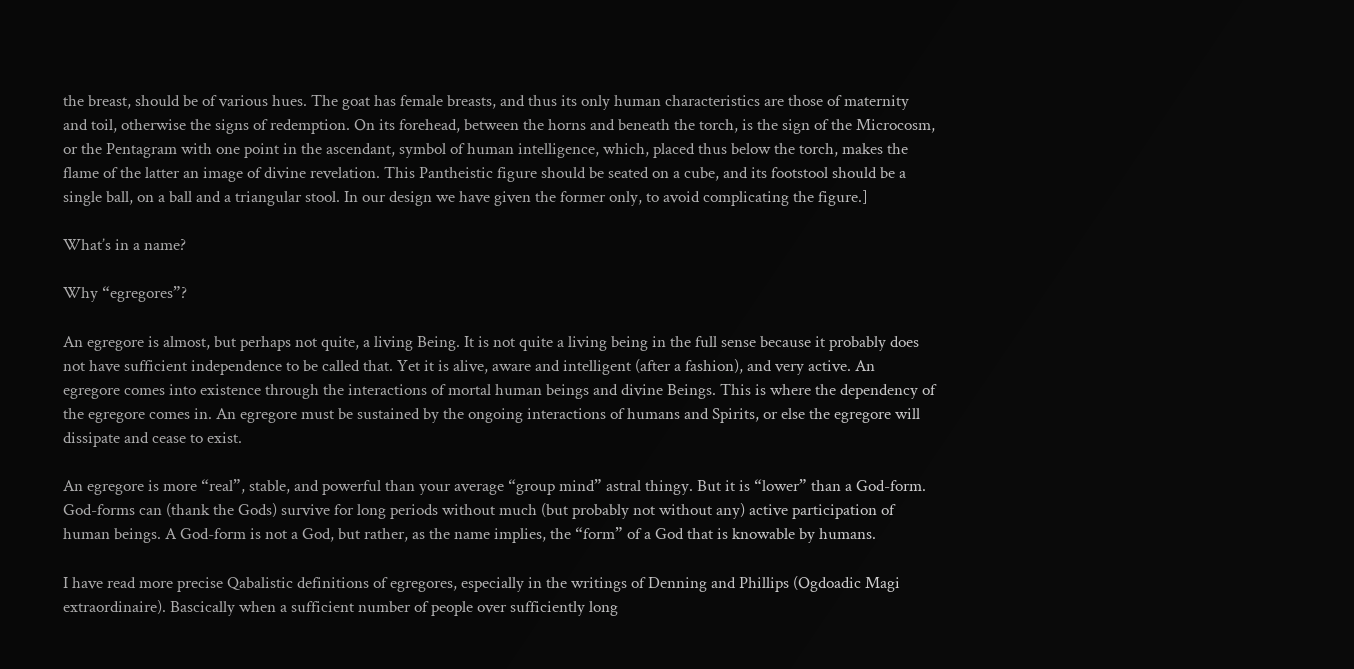the breast, should be of various hues. The goat has female breasts, and thus its only human characteristics are those of maternity and toil, otherwise the signs of redemption. On its forehead, between the horns and beneath the torch, is the sign of the Microcosm, or the Pentagram with one point in the ascendant, symbol of human intelligence, which, placed thus below the torch, makes the flame of the latter an image of divine revelation. This Pantheistic figure should be seated on a cube, and its footstool should be a single ball, on a ball and a triangular stool. In our design we have given the former only, to avoid complicating the figure.]

What’s in a name?

Why “egregores”?

An egregore is almost, but perhaps not quite, a living Being. It is not quite a living being in the full sense because it probably does not have sufficient independence to be called that. Yet it is alive, aware and intelligent (after a fashion), and very active. An egregore comes into existence through the interactions of mortal human beings and divine Beings. This is where the dependency of the egregore comes in. An egregore must be sustained by the ongoing interactions of humans and Spirits, or else the egregore will dissipate and cease to exist.

An egregore is more “real”, stable, and powerful than your average “group mind” astral thingy. But it is “lower” than a God-form. God-forms can (thank the Gods) survive for long periods without much (but probably not without any) active participation of human beings. A God-form is not a God, but rather, as the name implies, the “form” of a God that is knowable by humans.

I have read more precise Qabalistic definitions of egregores, especially in the writings of Denning and Phillips (Ogdoadic Magi extraordinaire). Bascically when a sufficient number of people over sufficiently long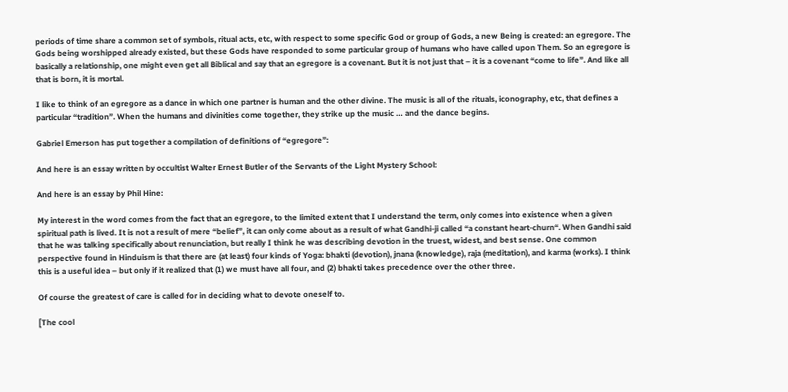periods of time share a common set of symbols, ritual acts, etc, with respect to some specific God or group of Gods, a new Being is created: an egregore. The Gods being worshipped already existed, but these Gods have responded to some particular group of humans who have called upon Them. So an egregore is basically a relationship, one might even get all Biblical and say that an egregore is a covenant. But it is not just that – it is a covenant “come to life”. And like all that is born, it is mortal.

I like to think of an egregore as a dance in which one partner is human and the other divine. The music is all of the rituals, iconography, etc, that defines a particular “tradition”. When the humans and divinities come together, they strike up the music … and the dance begins.

Gabriel Emerson has put together a compilation of definitions of “egregore”:

And here is an essay written by occultist Walter Ernest Butler of the Servants of the Light Mystery School:

And here is an essay by Phil Hine:

My interest in the word comes from the fact that an egregore, to the limited extent that I understand the term, only comes into existence when a given spiritual path is lived. It is not a result of mere “belief”, it can only come about as a result of what Gandhi-ji called “a constant heart-churn“. When Gandhi said that he was talking specifically about renunciation, but really I think he was describing devotion in the truest, widest, and best sense. One common perspective found in Hinduism is that there are (at least) four kinds of Yoga: bhakti (devotion), jnana (knowledge), raja (meditation), and karma (works). I think this is a useful idea – but only if it realized that (1) we must have all four, and (2) bhakti takes precedence over the other three.

Of course the greatest of care is called for in deciding what to devote oneself to.

[The cool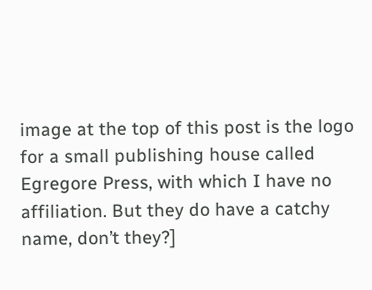image at the top of this post is the logo for a small publishing house called Egregore Press, with which I have no affiliation. But they do have a catchy name, don’t they?]